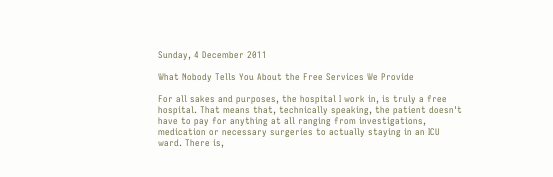Sunday, 4 December 2011

What Nobody Tells You About the Free Services We Provide

For all sakes and purposes, the hospital I work in, is truly a free hospital. That means that, technically speaking, the patient doesn't have to pay for anything at all ranging from investigations, medication or necessary surgeries to actually staying in an ICU ward. There is,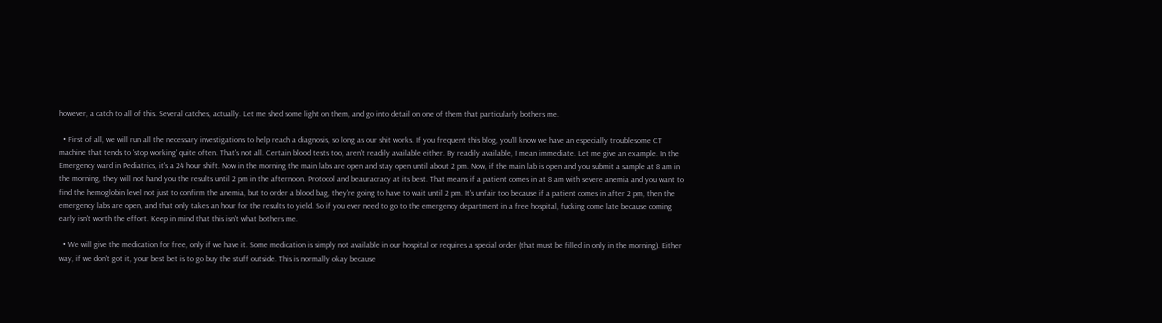however, a catch to all of this. Several catches, actually. Let me shed some light on them, and go into detail on one of them that particularly bothers me.

  • First of all, we will run all the necessary investigations to help reach a diagnosis, so long as our shit works. If you frequent this blog, you'll know we have an especially troublesome CT machine that tends to 'stop working' quite often. That's not all. Certain blood tests too, aren't readily available either. By readily available, I mean immediate. Let me give an example. In the Emergency ward in Pediatrics, it's a 24 hour shift. Now in the morning the main labs are open and stay open until about 2 pm. Now, if the main lab is open and you submit a sample at 8 am in the morning, they will not hand you the results until 2 pm in the afternoon. Protocol and beauracracy at its best. That means if a patient comes in at 8 am with severe anemia and you want to find the hemoglobin level not just to confirm the anemia, but to order a blood bag, they're going to have to wait until 2 pm. It's unfair too because if a patient comes in after 2 pm, then the emergency labs are open, and that only takes an hour for the results to yield. So if you ever need to go to the emergency department in a free hospital, fucking come late because coming early isn't worth the effort. Keep in mind that this isn't what bothers me.

  • We will give the medication for free, only if we have it. Some medication is simply not available in our hospital or requires a special order (that must be filled in only in the morning). Either way, if we don't got it, your best bet is to go buy the stuff outside. This is normally okay because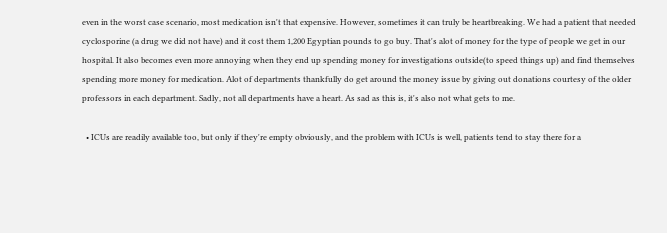even in the worst case scenario, most medication isn't that expensive. However, sometimes it can truly be heartbreaking. We had a patient that needed cyclosporine (a drug we did not have) and it cost them 1,200 Egyptian pounds to go buy. That's alot of money for the type of people we get in our hospital. It also becomes even more annoying when they end up spending money for investigations outside(to speed things up) and find themselves spending more money for medication. Alot of departments thankfully do get around the money issue by giving out donations courtesy of the older professors in each department. Sadly, not all departments have a heart. As sad as this is, it's also not what gets to me.

  • ICUs are readily available too, but only if they're empty obviously, and the problem with ICUs is well, patients tend to stay there for a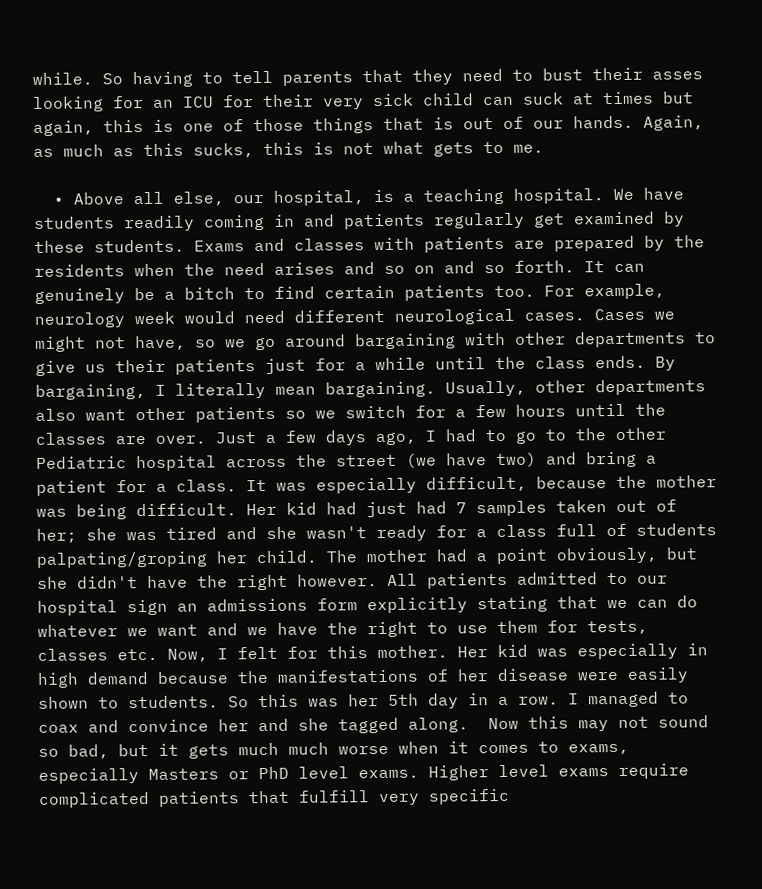while. So having to tell parents that they need to bust their asses looking for an ICU for their very sick child can suck at times but again, this is one of those things that is out of our hands. Again, as much as this sucks, this is not what gets to me.

  • Above all else, our hospital, is a teaching hospital. We have students readily coming in and patients regularly get examined by these students. Exams and classes with patients are prepared by the residents when the need arises and so on and so forth. It can genuinely be a bitch to find certain patients too. For example, neurology week would need different neurological cases. Cases we might not have, so we go around bargaining with other departments to give us their patients just for a while until the class ends. By bargaining, I literally mean bargaining. Usually, other departments also want other patients so we switch for a few hours until the classes are over. Just a few days ago, I had to go to the other Pediatric hospital across the street (we have two) and bring a patient for a class. It was especially difficult, because the mother was being difficult. Her kid had just had 7 samples taken out of her; she was tired and she wasn't ready for a class full of students palpating/groping her child. The mother had a point obviously, but she didn't have the right however. All patients admitted to our hospital sign an admissions form explicitly stating that we can do whatever we want and we have the right to use them for tests, classes etc. Now, I felt for this mother. Her kid was especially in high demand because the manifestations of her disease were easily shown to students. So this was her 5th day in a row. I managed to coax and convince her and she tagged along.  Now this may not sound so bad, but it gets much much worse when it comes to exams, especially Masters or PhD level exams. Higher level exams require complicated patients that fulfill very specific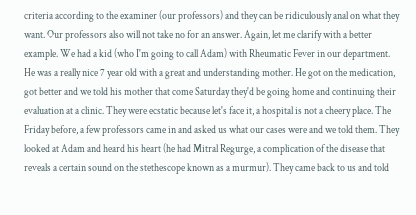criteria according to the examiner (our professors) and they can be ridiculously anal on what they want. Our professors also will not take no for an answer. Again, let me clarify with a better example. We had a kid (who I'm going to call Adam) with Rheumatic Fever in our department. He was a really nice 7 year old with a great and understanding mother. He got on the medication, got better and we told his mother that come Saturday they'd be going home and continuing their evaluation at a clinic. They were ecstatic because let's face it, a hospital is not a cheery place. The Friday before, a few professors came in and asked us what our cases were and we told them. They looked at Adam and heard his heart (he had Mitral Regurge, a complication of the disease that reveals a certain sound on the stethescope known as a murmur). They came back to us and told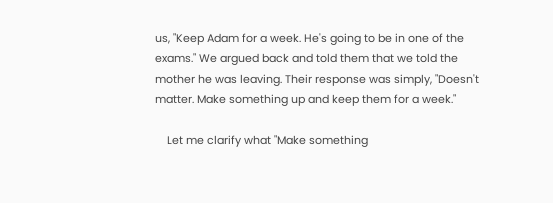us, "Keep Adam for a week. He's going to be in one of the exams." We argued back and told them that we told the mother he was leaving. Their response was simply, "Doesn't matter. Make something up and keep them for a week."

    Let me clarify what "Make something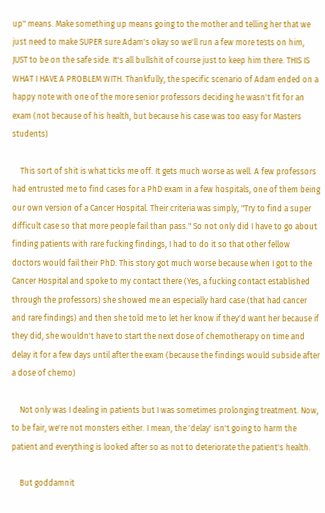up" means. Make something up means going to the mother and telling her that we just need to make SUPER sure Adam's okay so we'll run a few more tests on him, JUST to be on the safe side. It's all bullshit of course just to keep him there. THIS IS WHAT I HAVE A PROBLEM WITH. Thankfully, the specific scenario of Adam ended on a happy note with one of the more senior professors deciding he wasn't fit for an exam (not because of his health, but because his case was too easy for Masters students)

    This sort of shit is what ticks me off. It gets much worse as well. A few professors had entrusted me to find cases for a PhD exam in a few hospitals, one of them being our own version of a Cancer Hospital. Their criteria was simply, "Try to find a super difficult case so that more people fail than pass." So not only did I have to go about finding patients with rare fucking findings, I had to do it so that other fellow doctors would fail their PhD. This story got much worse because when I got to the Cancer Hospital and spoke to my contact there (Yes, a fucking contact established through the professors) she showed me an especially hard case (that had cancer and rare findings) and then she told me to let her know if they'd want her because if they did, she wouldn't have to start the next dose of chemotherapy on time and delay it for a few days until after the exam (because the findings would subside after a dose of chemo)

    Not only was I dealing in patients but I was sometimes prolonging treatment. Now, to be fair, we're not monsters either. I mean, the 'delay' isn't going to harm the patient and everything is looked after so as not to deteriorate the patient's health.

    But goddamnit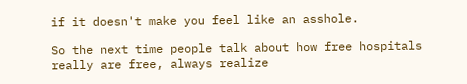if it doesn't make you feel like an asshole.

So the next time people talk about how free hospitals really are free, always realize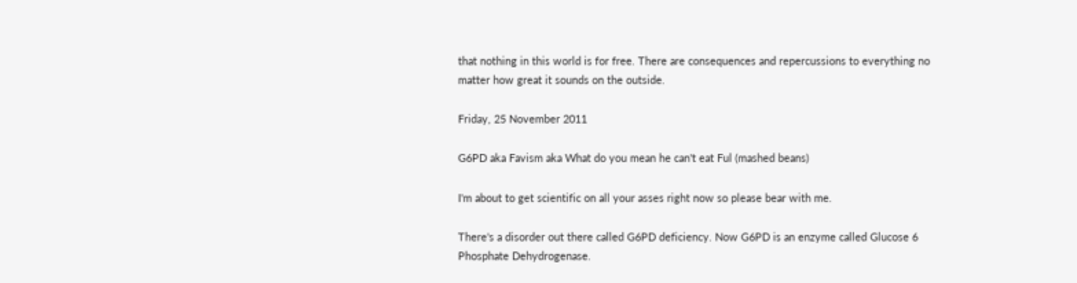that nothing in this world is for free. There are consequences and repercussions to everything no matter how great it sounds on the outside.

Friday, 25 November 2011

G6PD aka Favism aka What do you mean he can't eat Ful (mashed beans)

I'm about to get scientific on all your asses right now so please bear with me.

There's a disorder out there called G6PD deficiency. Now G6PD is an enzyme called Glucose 6 Phosphate Dehydrogenase.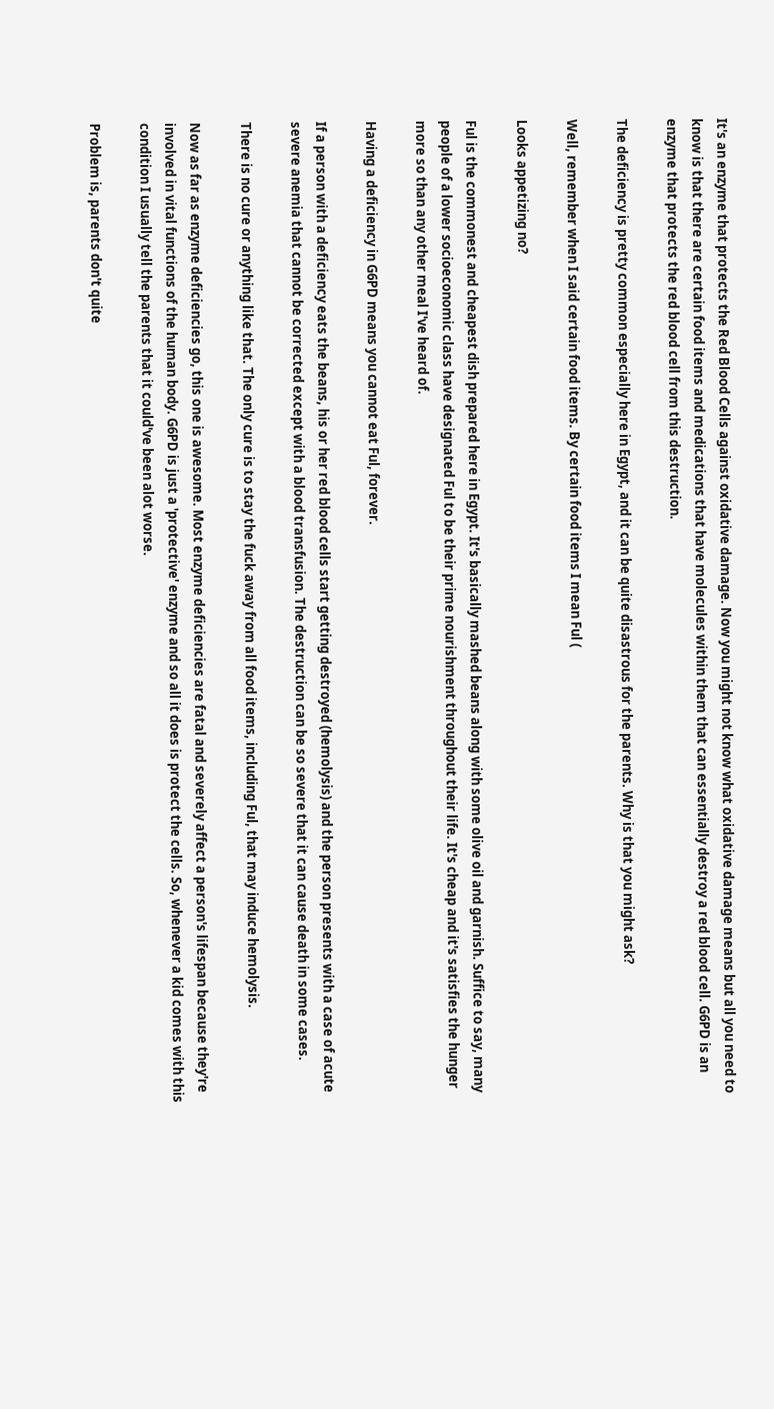It's an enzyme that protects the Red Blood Cells against oxidative damage. Now you might not know what oxidative damage means but all you need to know is that there are certain food items and medications that have molecules within them that can essentially destroy a red blood cell. G6PD is an enzyme that protects the red blood cell from this destruction.

The deficiency is pretty common especially here in Egypt, and it can be quite disastrous for the parents. Why is that you might ask?

Well, remember when I said certain food items. By certain food items I mean Ful (

Looks appetizing no?

Ful is the commonest and cheapest dish prepared here in Egypt. It's basically mashed beans along with some olive oil and garnish. Suffice to say, many people of a lower socioeconomic class have designated Ful to be their prime nourishment throughout their life. It's cheap and it's satisfies the hunger more so than any other meal I've heard of.

Having a deficiency in G6PD means you cannot eat Ful, forever.

If a person with a deficiency eats the beans, his or her red blood cells start getting destroyed (hemolysis) and the person presents with a case of acute severe anemia that cannot be corrected except with a blood transfusion. The destruction can be so severe that it can cause death in some cases.

There is no cure or anything like that. The only cure is to stay the fuck away from all food items, including Ful, that may induce hemolysis.

Now as far as enzyme deficiencies go, this one is awesome. Most enzyme deficiencies are fatal and severely affect a person's lifespan because they're involved in vital functions of the human body. G6PD is just a 'protective' enzyme and so all it does is protect the cells. So, whenever a kid comes with this condition I usually tell the parents that it could've been alot worse.

Problem is, parents don't quite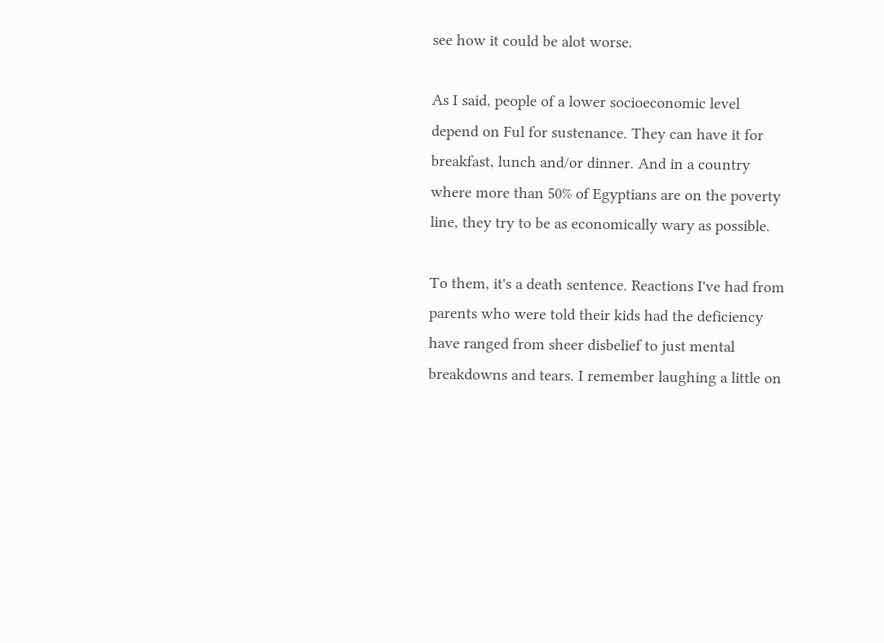see how it could be alot worse.

As I said, people of a lower socioeconomic level depend on Ful for sustenance. They can have it for breakfast, lunch and/or dinner. And in a country where more than 50% of Egyptians are on the poverty line, they try to be as economically wary as possible.

To them, it's a death sentence. Reactions I've had from parents who were told their kids had the deficiency have ranged from sheer disbelief to just mental breakdowns and tears. I remember laughing a little on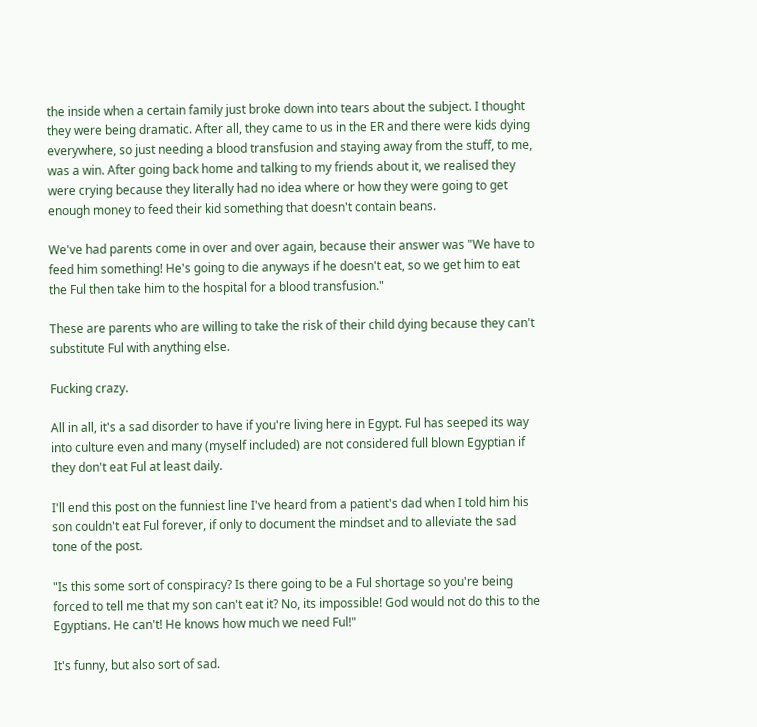the inside when a certain family just broke down into tears about the subject. I thought they were being dramatic. After all, they came to us in the ER and there were kids dying everywhere, so just needing a blood transfusion and staying away from the stuff, to me, was a win. After going back home and talking to my friends about it, we realised they were crying because they literally had no idea where or how they were going to get enough money to feed their kid something that doesn't contain beans.

We've had parents come in over and over again, because their answer was "We have to feed him something! He's going to die anyways if he doesn't eat, so we get him to eat the Ful then take him to the hospital for a blood transfusion."

These are parents who are willing to take the risk of their child dying because they can't substitute Ful with anything else.

Fucking crazy.

All in all, it's a sad disorder to have if you're living here in Egypt. Ful has seeped its way into culture even and many (myself included) are not considered full blown Egyptian if they don't eat Ful at least daily.

I'll end this post on the funniest line I've heard from a patient's dad when I told him his son couldn't eat Ful forever, if only to document the mindset and to alleviate the sad tone of the post.

"Is this some sort of conspiracy? Is there going to be a Ful shortage so you're being forced to tell me that my son can't eat it? No, its impossible! God would not do this to the Egyptians. He can't! He knows how much we need Ful!"

It's funny, but also sort of sad.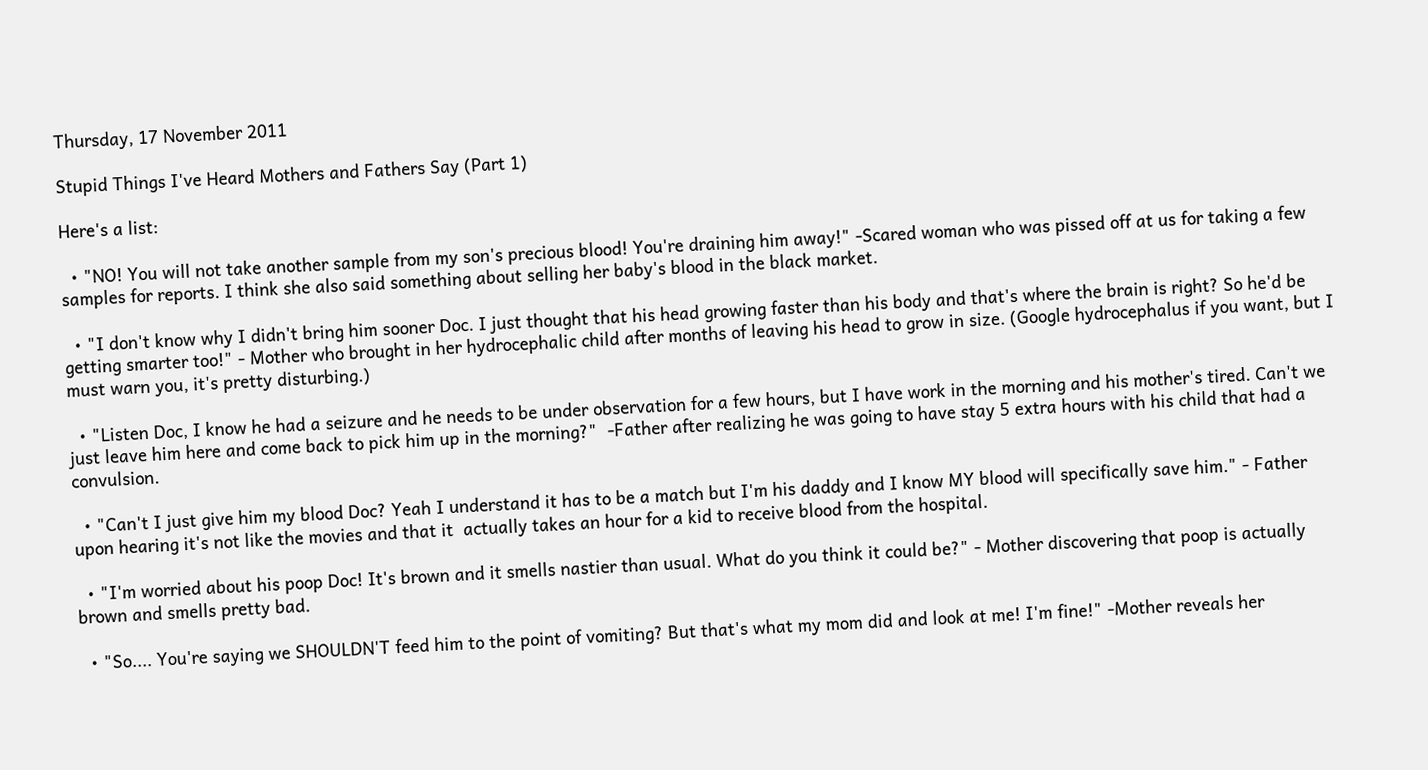Thursday, 17 November 2011

Stupid Things I've Heard Mothers and Fathers Say (Part 1)

Here's a list:

  • "NO! You will not take another sample from my son's precious blood! You're draining him away!" -Scared woman who was pissed off at us for taking a few samples for reports. I think she also said something about selling her baby's blood in the black market.

  • "I don't know why I didn't bring him sooner Doc. I just thought that his head growing faster than his body and that's where the brain is right? So he'd be getting smarter too!" - Mother who brought in her hydrocephalic child after months of leaving his head to grow in size. (Google hydrocephalus if you want, but I must warn you, it's pretty disturbing.)

  • "Listen Doc, I know he had a seizure and he needs to be under observation for a few hours, but I have work in the morning and his mother's tired. Can't we just leave him here and come back to pick him up in the morning?"  -Father after realizing he was going to have stay 5 extra hours with his child that had a convulsion.

  • "Can't I just give him my blood Doc? Yeah I understand it has to be a match but I'm his daddy and I know MY blood will specifically save him." - Father upon hearing it's not like the movies and that it  actually takes an hour for a kid to receive blood from the hospital.

  • "I'm worried about his poop Doc! It's brown and it smells nastier than usual. What do you think it could be?" - Mother discovering that poop is actually brown and smells pretty bad.

  • "So.... You're saying we SHOULDN'T feed him to the point of vomiting? But that's what my mom did and look at me! I'm fine!" -Mother reveals her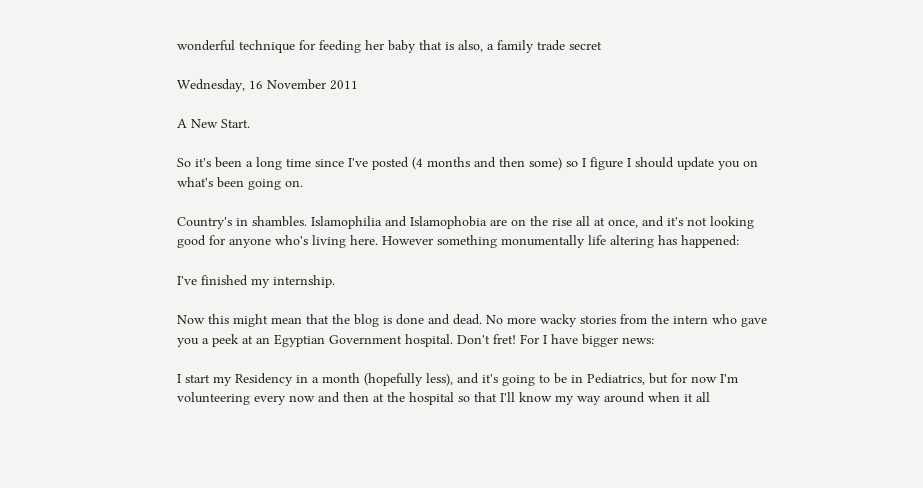wonderful technique for feeding her baby that is also, a family trade secret

Wednesday, 16 November 2011

A New Start.

So it's been a long time since I've posted (4 months and then some) so I figure I should update you on what's been going on.

Country's in shambles. Islamophilia and Islamophobia are on the rise all at once, and it's not looking good for anyone who's living here. However something monumentally life altering has happened:

I've finished my internship.

Now this might mean that the blog is done and dead. No more wacky stories from the intern who gave you a peek at an Egyptian Government hospital. Don't fret! For I have bigger news:

I start my Residency in a month (hopefully less), and it's going to be in Pediatrics, but for now I'm volunteering every now and then at the hospital so that I'll know my way around when it all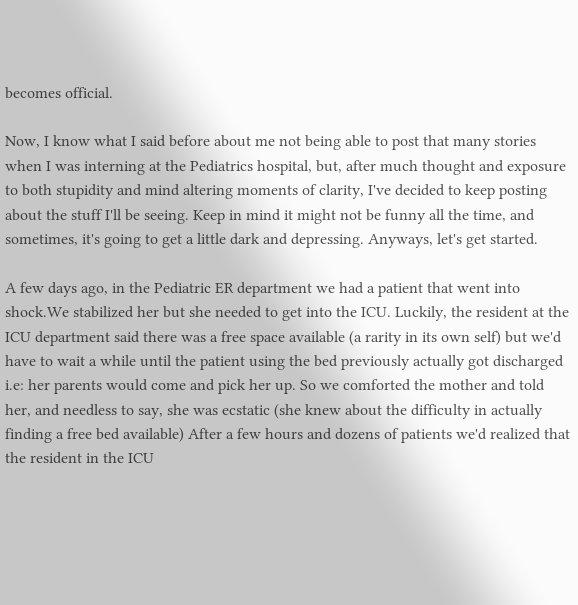becomes official.

Now, I know what I said before about me not being able to post that many stories when I was interning at the Pediatrics hospital, but, after much thought and exposure to both stupidity and mind altering moments of clarity, I've decided to keep posting about the stuff I'll be seeing. Keep in mind it might not be funny all the time, and sometimes, it's going to get a little dark and depressing. Anyways, let's get started.

A few days ago, in the Pediatric ER department we had a patient that went into shock.We stabilized her but she needed to get into the ICU. Luckily, the resident at the ICU department said there was a free space available (a rarity in its own self) but we'd have to wait a while until the patient using the bed previously actually got discharged i.e: her parents would come and pick her up. So we comforted the mother and told her, and needless to say, she was ecstatic (she knew about the difficulty in actually finding a free bed available) After a few hours and dozens of patients we'd realized that the resident in the ICU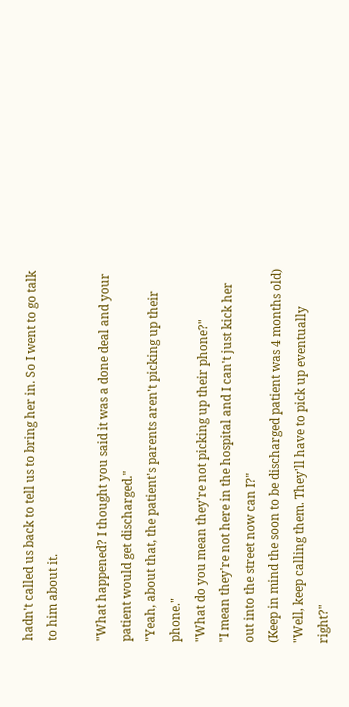hadn't called us back to tell us to bring her in. So I went to go talk to him about it.

"What happened? I thought you said it was a done deal and your patient would get discharged."
"Yeah, about that, the patient's parents aren't picking up their phone."
"What do you mean they're not picking up their phone?"
"I mean they're not here in the hospital and I can't just kick her out into the street now can I?"
(Keep in mind the soon to be discharged patient was 4 months old)
"Well, keep calling them. They'll have to pick up eventually right?"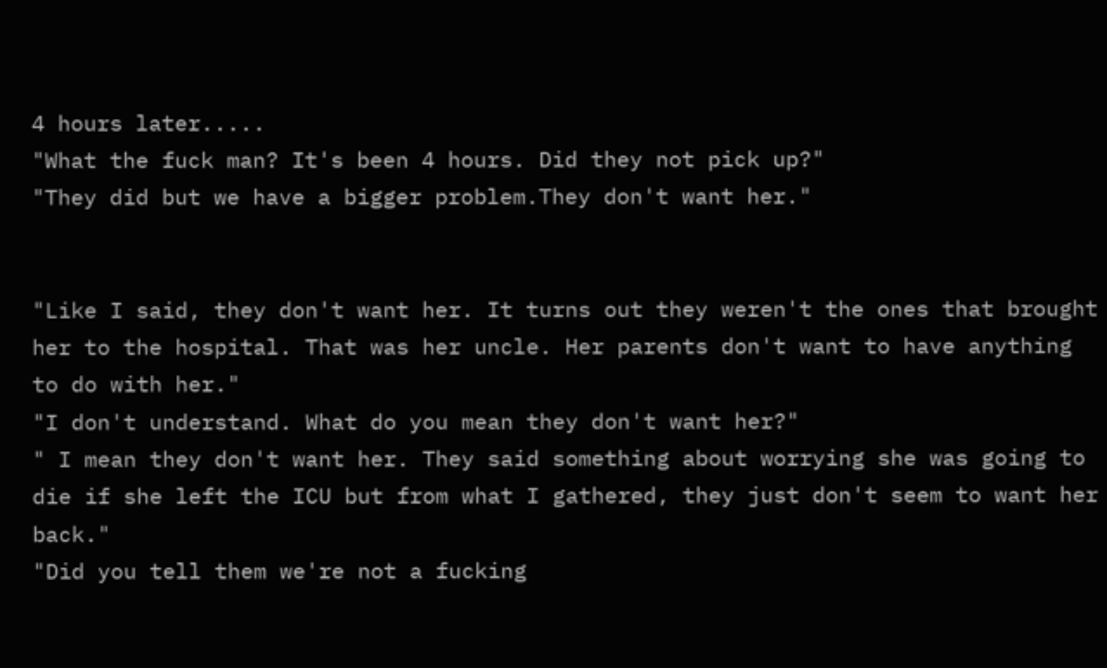4 hours later.....
"What the fuck man? It's been 4 hours. Did they not pick up?"
"They did but we have a bigger problem.They don't want her."


"Like I said, they don't want her. It turns out they weren't the ones that brought her to the hospital. That was her uncle. Her parents don't want to have anything to do with her."
"I don't understand. What do you mean they don't want her?"
" I mean they don't want her. They said something about worrying she was going to die if she left the ICU but from what I gathered, they just don't seem to want her back."
"Did you tell them we're not a fucking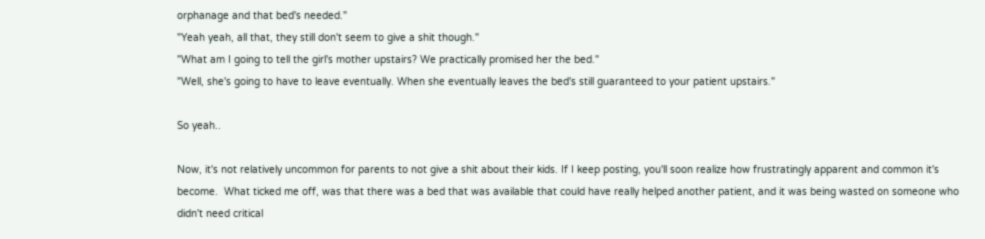orphanage and that bed's needed."
"Yeah yeah, all that, they still don't seem to give a shit though."
"What am I going to tell the girl's mother upstairs? We practically promised her the bed."
"Well, she's going to have to leave eventually. When she eventually leaves the bed's still guaranteed to your patient upstairs."

So yeah..

Now, it's not relatively uncommon for parents to not give a shit about their kids. If I keep posting, you'll soon realize how frustratingly apparent and common it's become.  What ticked me off, was that there was a bed that was available that could have really helped another patient, and it was being wasted on someone who didn't need critical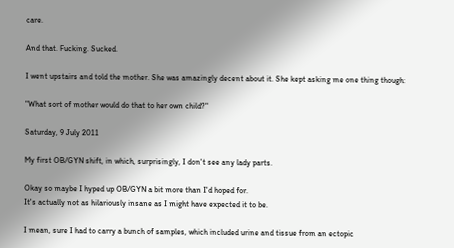care.

And that. Fucking. Sucked.

I went upstairs and told the mother. She was amazingly decent about it. She kept asking me one thing though:

"What sort of mother would do that to her own child?"

Saturday, 9 July 2011

My first OB/GYN shift, in which, surprisingly, I don't see any lady parts.

Okay so maybe I hyped up OB/GYN a bit more than I'd hoped for.
It's actually not as hilariously insane as I might have expected it to be.

I mean, sure I had to carry a bunch of samples, which included urine and tissue from an ectopic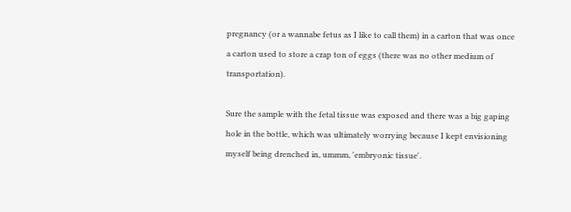pregnancy (or a wannabe fetus as I like to call them) in a carton that was once a carton used to store a crap ton of eggs (there was no other medium of transportation).

Sure the sample with the fetal tissue was exposed and there was a big gaping hole in the bottle, which was ultimately worrying because I kept envisioning myself being drenched in, ummm, 'embryonic tissue'.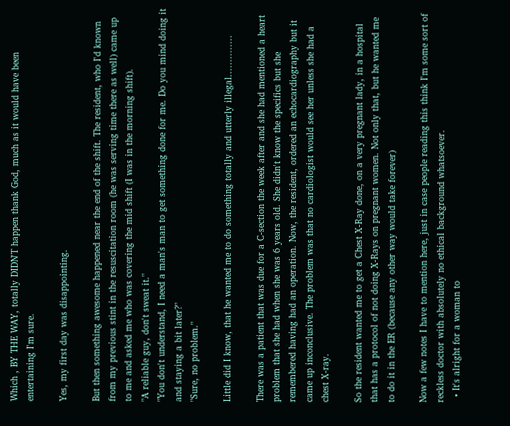Which , BY THE WAY, totally DIDN'T happen thank God, much as it would have been entertaining I'm sure.

Yes, my first day was disappointing.

But then something awesome happened near the end of the shift. The resident, who I'd known from my previous stint in the resuscitation room (he was serving time there as well) came up to me and asked me who was covering the mid shift (I was in the morning shift).
"A reliable guy, don't sweat it."
"You don't understand, I need a man's man to get something done for me. Do you mind doing it and staying a bit later?"
"Sure, no problem."

Little did I know, that he wanted me to do something totally and utterly illegal..............

There was a patient that was due for a C-section the week after and she had mentioned a heart problem that she had when she was 6 years old. She didn't know the specifics but she remembered having had an operation. Now, the resident, ordered an echocardiography but it came up inconclusive. The problem was that no cardiologist would see her unless she had a chest X-ray.

So the resident wanted me to get a Chest X-Ray done, on a very pregnant lady, in a hospital that has a protocol of not doing X-Rays on pregnant women. Not only that, but he wanted me to do it in the ER (because any other way would take forever)

Now a few notes I have to mention here, just in case people reading this think I'm some sort of reckless doctor with absolutely no ethical background whatsoever.
  • It's alright for a woman to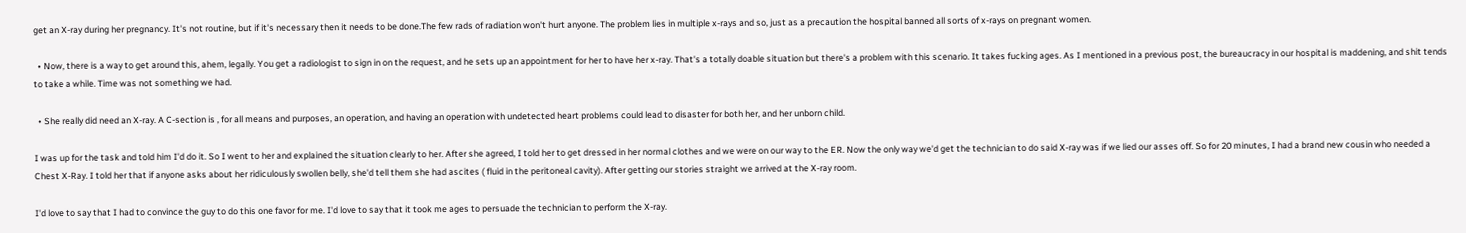get an X-ray during her pregnancy. It's not routine, but if it's necessary then it needs to be done.The few rads of radiation won't hurt anyone. The problem lies in multiple x-rays and so, just as a precaution the hospital banned all sorts of x-rays on pregnant women.

  • Now, there is a way to get around this, ahem, legally. You get a radiologist to sign in on the request, and he sets up an appointment for her to have her x-ray. That's a totally doable situation but there's a problem with this scenario. It takes fucking ages. As I mentioned in a previous post, the bureaucracy in our hospital is maddening, and shit tends to take a while. Time was not something we had.

  • She really did need an X-ray. A C-section is , for all means and purposes, an operation, and having an operation with undetected heart problems could lead to disaster for both her, and her unborn child.

I was up for the task and told him I'd do it. So I went to her and explained the situation clearly to her. After she agreed, I told her to get dressed in her normal clothes and we were on our way to the ER. Now the only way we'd get the technician to do said X-ray was if we lied our asses off. So for 20 minutes, I had a brand new cousin who needed a Chest X-Ray. I told her that if anyone asks about her ridiculously swollen belly, she'd tell them she had ascites ( fluid in the peritoneal cavity). After getting our stories straight we arrived at the X-ray room.

I'd love to say that I had to convince the guy to do this one favor for me. I'd love to say that it took me ages to persuade the technician to perform the X-ray.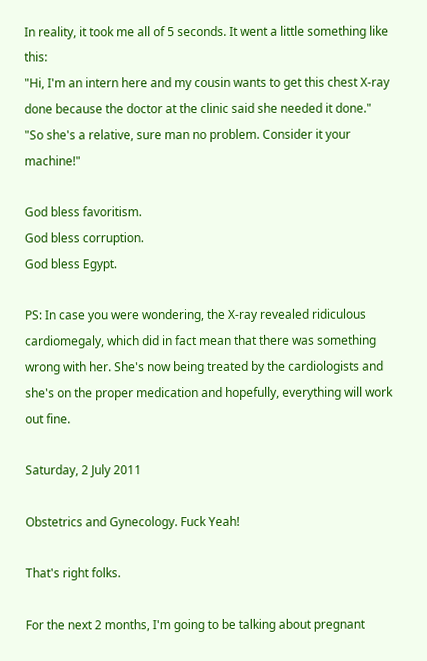In reality, it took me all of 5 seconds. It went a little something like this:
"Hi, I'm an intern here and my cousin wants to get this chest X-ray done because the doctor at the clinic said she needed it done."
"So she's a relative, sure man no problem. Consider it your machine!"

God bless favoritism.
God bless corruption.
God bless Egypt.

PS: In case you were wondering, the X-ray revealed ridiculous cardiomegaly, which did in fact mean that there was something wrong with her. She's now being treated by the cardiologists and she's on the proper medication and hopefully, everything will work out fine.

Saturday, 2 July 2011

Obstetrics and Gynecology. Fuck Yeah!

That's right folks.

For the next 2 months, I'm going to be talking about pregnant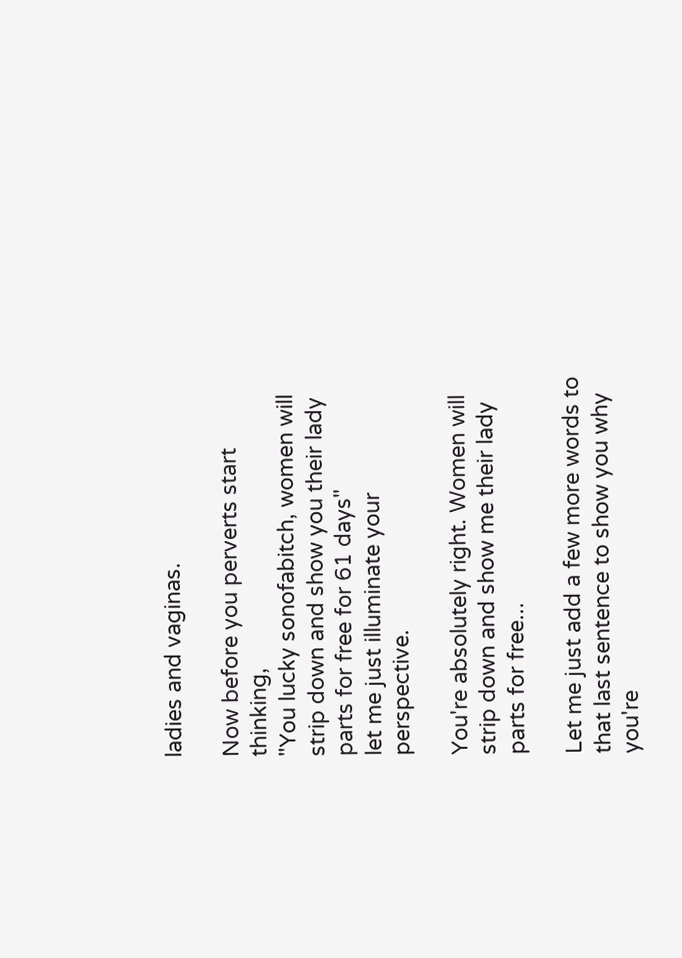ladies and vaginas.

Now before you perverts start thinking,
"You lucky sonofabitch, women will strip down and show you their lady parts for free for 61 days"
let me just illuminate your perspective.

You're absolutely right. Women will strip down and show me their lady parts for free...

Let me just add a few more words to that last sentence to show you why you're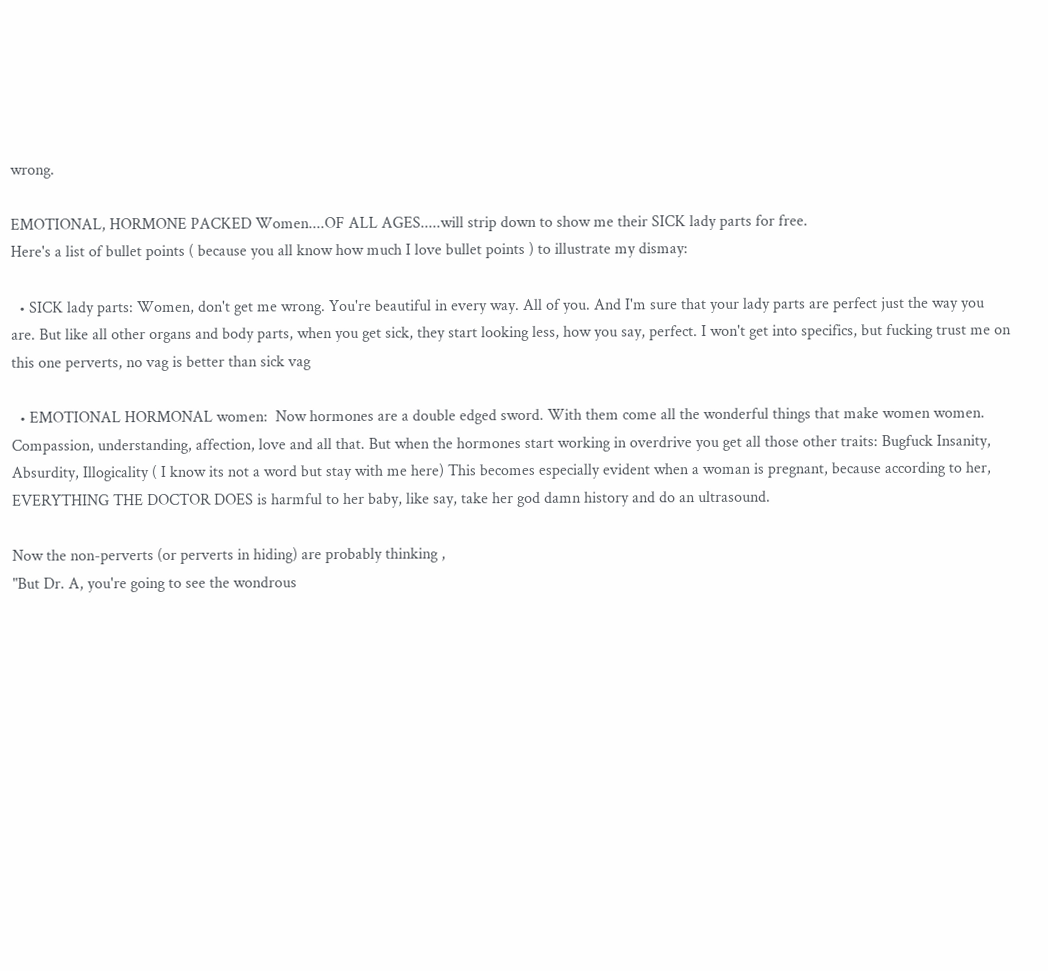wrong.

EMOTIONAL, HORMONE PACKED Women....OF ALL AGES.....will strip down to show me their SICK lady parts for free.
Here's a list of bullet points ( because you all know how much I love bullet points ) to illustrate my dismay:

  • SICK lady parts: Women, don't get me wrong. You're beautiful in every way. All of you. And I'm sure that your lady parts are perfect just the way you are. But like all other organs and body parts, when you get sick, they start looking less, how you say, perfect. I won't get into specifics, but fucking trust me on this one perverts, no vag is better than sick vag

  • EMOTIONAL HORMONAL women:  Now hormones are a double edged sword. With them come all the wonderful things that make women women. Compassion, understanding, affection, love and all that. But when the hormones start working in overdrive you get all those other traits: Bugfuck Insanity, Absurdity, Illogicality ( I know its not a word but stay with me here) This becomes especially evident when a woman is pregnant, because according to her, EVERYTHING THE DOCTOR DOES is harmful to her baby, like say, take her god damn history and do an ultrasound.

Now the non-perverts (or perverts in hiding) are probably thinking ,
"But Dr. A, you're going to see the wondrous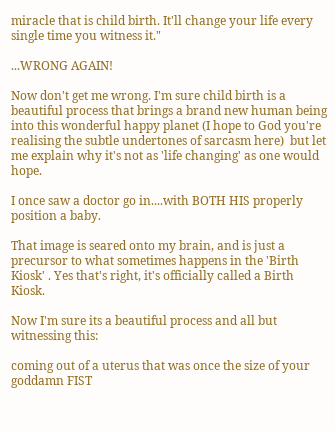miracle that is child birth. It'll change your life every single time you witness it."

...WRONG AGAIN!

Now don't get me wrong. I'm sure child birth is a beautiful process that brings a brand new human being into this wonderful happy planet (I hope to God you're realising the subtle undertones of sarcasm here)  but let me explain why it's not as 'life changing' as one would hope.

I once saw a doctor go in....with BOTH HIS properly position a baby.

That image is seared onto my brain, and is just a precursor to what sometimes happens in the 'Birth Kiosk' . Yes that's right, it's officially called a Birth Kiosk.

Now I'm sure its a beautiful process and all but witnessing this:

coming out of a uterus that was once the size of your goddamn FIST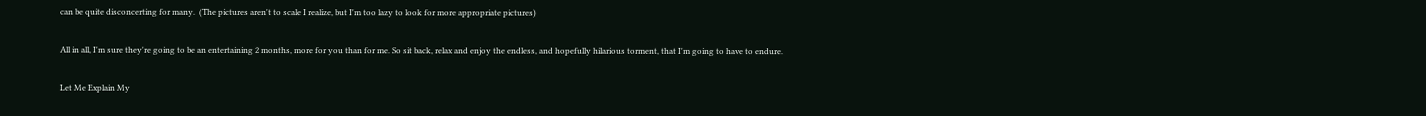can be quite disconcerting for many.  (The pictures aren't to scale I realize, but I'm too lazy to look for more appropriate pictures)

All in all, I'm sure they're going to be an entertaining 2 months, more for you than for me. So sit back, relax and enjoy the endless, and hopefully hilarious torment, that I'm going to have to endure.

Let Me Explain My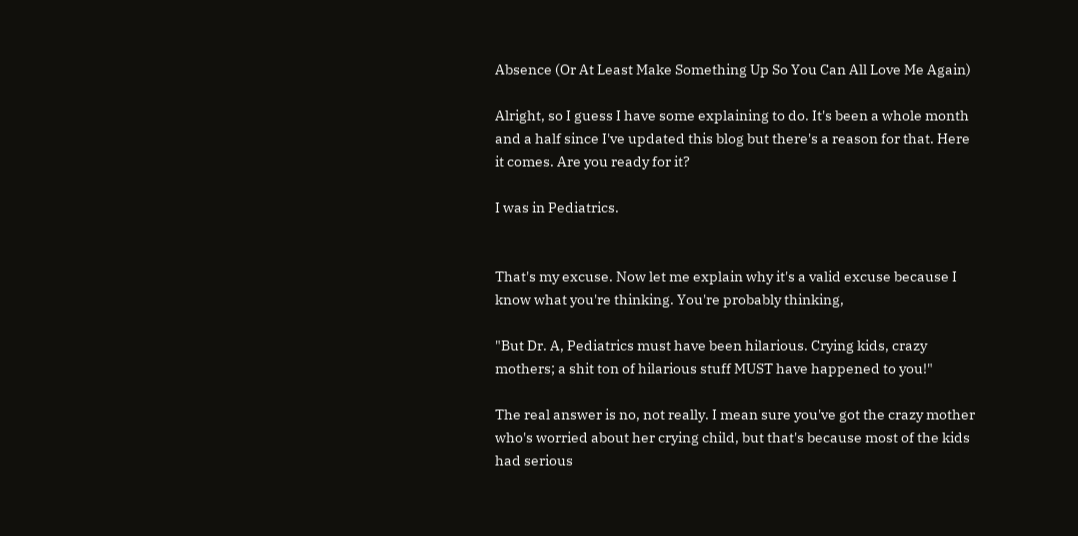Absence (Or At Least Make Something Up So You Can All Love Me Again)

Alright, so I guess I have some explaining to do. It's been a whole month and a half since I've updated this blog but there's a reason for that. Here it comes. Are you ready for it?

I was in Pediatrics.


That's my excuse. Now let me explain why it's a valid excuse because I know what you're thinking. You're probably thinking,

"But Dr. A, Pediatrics must have been hilarious. Crying kids, crazy mothers; a shit ton of hilarious stuff MUST have happened to you!"

The real answer is no, not really. I mean sure you've got the crazy mother who's worried about her crying child, but that's because most of the kids had serious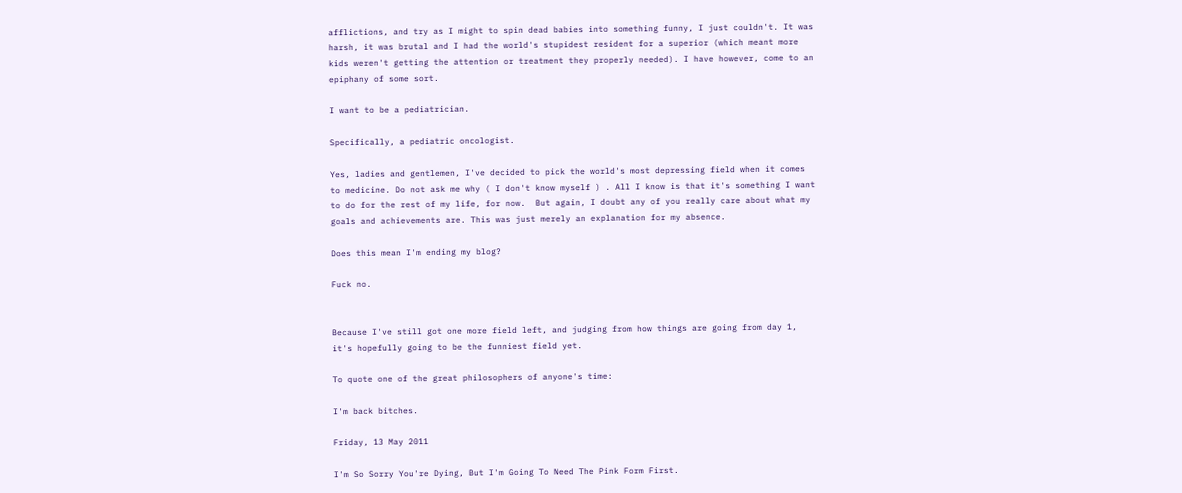afflictions, and try as I might to spin dead babies into something funny, I just couldn't. It was harsh, it was brutal and I had the world's stupidest resident for a superior (which meant more kids weren't getting the attention or treatment they properly needed). I have however, come to an epiphany of some sort.

I want to be a pediatrician.

Specifically, a pediatric oncologist.

Yes, ladies and gentlemen, I've decided to pick the world's most depressing field when it comes to medicine. Do not ask me why ( I don't know myself ) . All I know is that it's something I want to do for the rest of my life, for now.  But again, I doubt any of you really care about what my goals and achievements are. This was just merely an explanation for my absence.

Does this mean I'm ending my blog?

Fuck no.


Because I've still got one more field left, and judging from how things are going from day 1, it's hopefully going to be the funniest field yet.

To quote one of the great philosophers of anyone's time:

I'm back bitches.

Friday, 13 May 2011

I'm So Sorry You're Dying, But I'm Going To Need The Pink Form First.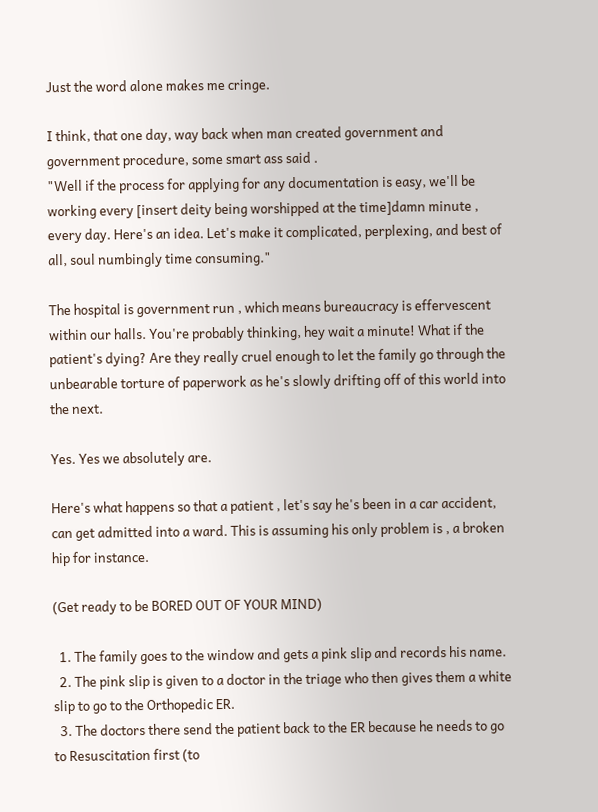Just the word alone makes me cringe.

I think, that one day, way back when man created government and government procedure, some smart ass said .
"Well if the process for applying for any documentation is easy, we'll be working every [insert deity being worshipped at the time]damn minute , every day. Here's an idea. Let's make it complicated, perplexing, and best of all, soul numbingly time consuming."

The hospital is government run , which means bureaucracy is effervescent within our halls. You're probably thinking, hey wait a minute! What if the patient's dying? Are they really cruel enough to let the family go through the unbearable torture of paperwork as he's slowly drifting off of this world into the next.

Yes. Yes we absolutely are.

Here's what happens so that a patient , let's say he's been in a car accident, can get admitted into a ward. This is assuming his only problem is , a broken hip for instance.

(Get ready to be BORED OUT OF YOUR MIND)

  1. The family goes to the window and gets a pink slip and records his name.
  2. The pink slip is given to a doctor in the triage who then gives them a white slip to go to the Orthopedic ER.
  3. The doctors there send the patient back to the ER because he needs to go to Resuscitation first (to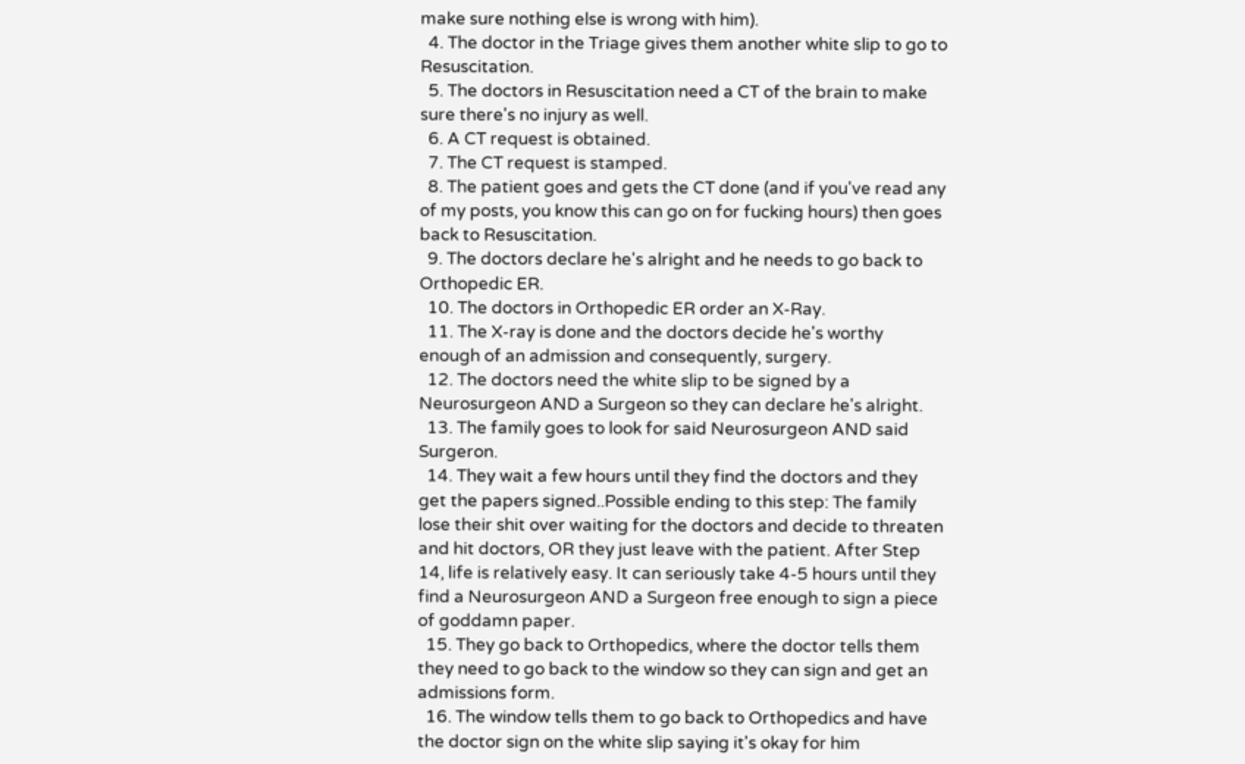make sure nothing else is wrong with him).
  4. The doctor in the Triage gives them another white slip to go to Resuscitation.
  5. The doctors in Resuscitation need a CT of the brain to make sure there's no injury as well.
  6. A CT request is obtained.
  7. The CT request is stamped.
  8. The patient goes and gets the CT done (and if you've read any of my posts, you know this can go on for fucking hours) then goes back to Resuscitation.
  9. The doctors declare he's alright and he needs to go back to Orthopedic ER.
  10. The doctors in Orthopedic ER order an X-Ray.
  11. The X-ray is done and the doctors decide he's worthy enough of an admission and consequently, surgery.
  12. The doctors need the white slip to be signed by a Neurosurgeon AND a Surgeon so they can declare he's alright.
  13. The family goes to look for said Neurosurgeon AND said Surgeron.
  14. They wait a few hours until they find the doctors and they get the papers signed..Possible ending to this step: The family lose their shit over waiting for the doctors and decide to threaten and hit doctors, OR they just leave with the patient. After Step 14, life is relatively easy. It can seriously take 4-5 hours until they find a Neurosurgeon AND a Surgeon free enough to sign a piece of goddamn paper.
  15. They go back to Orthopedics, where the doctor tells them they need to go back to the window so they can sign and get an admissions form.
  16. The window tells them to go back to Orthopedics and have the doctor sign on the white slip saying it's okay for him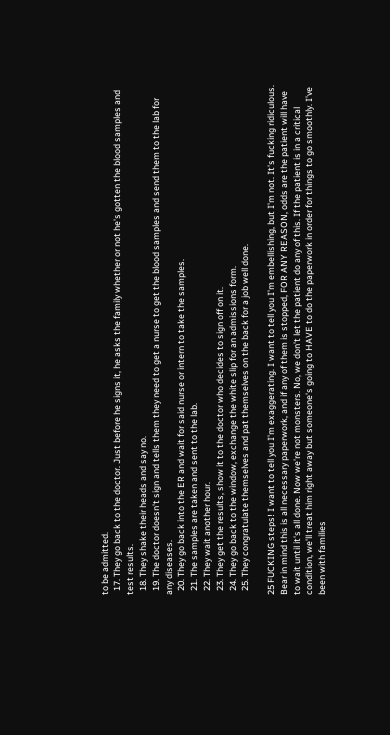to be admitted.
  17. They go back to the doctor. Just before he signs it, he asks the family whether or not he's gotten the blood samples and test results.
  18. They shake their heads and say no.
  19. The doctor doesn't sign and tells them they need to get a nurse to get the blood samples and send them to the lab for any diseases.
  20. They go back into the ER and wait for said nurse or intern to take the samples.
  21. The samples are taken and sent to the lab.
  22. They wait another hour.
  23. They get the results, show it to the doctor who decides to sign off on it.
  24. They go back to the window, exchange the white slip for an admissions form.
  25. They congratulate themselves and pat themselves on the back for a job well done.

25 FUCKING steps! I want to tell you I'm exaggerating. I want to tell you I'm embellishing, but I'm not. It's fucking ridiculous. Bear in mind this is all necessary paperwork, and if any of them is stopped, FOR ANY REASON, odds are the patient will have to wait until it's all done. Now we're not monsters. No, we don't let the patient do any of this. If the patient is in a critical condition, we'll treat him right away but someone's going to HAVE to do the paperwork in order for things to go smoothly. I've been with families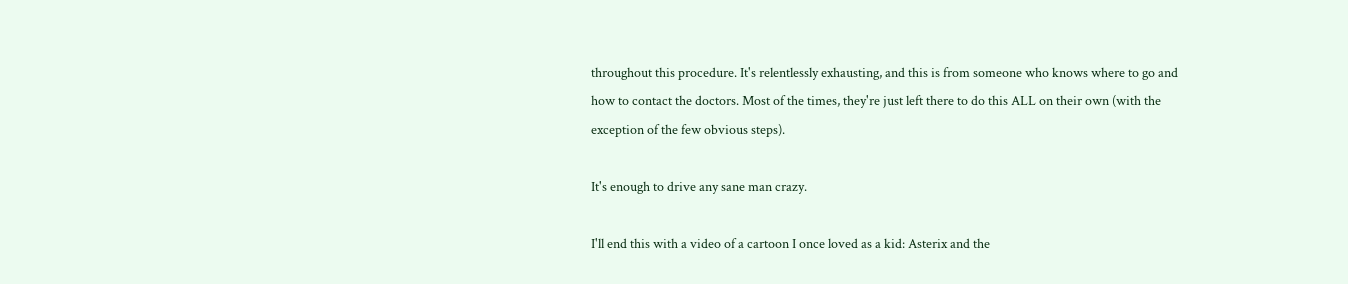throughout this procedure. It's relentlessly exhausting, and this is from someone who knows where to go and how to contact the doctors. Most of the times, they're just left there to do this ALL on their own (with the exception of the few obvious steps).

It's enough to drive any sane man crazy.

I'll end this with a video of a cartoon I once loved as a kid: Asterix and the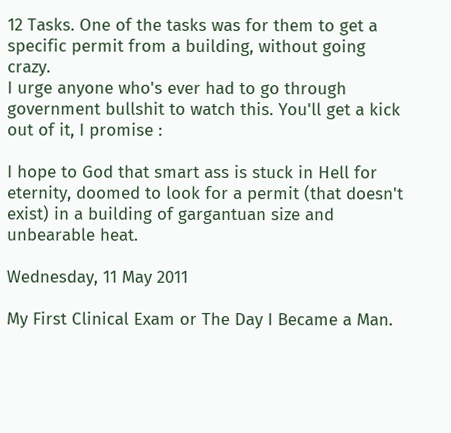12 Tasks. One of the tasks was for them to get a specific permit from a building, without going crazy.
I urge anyone who's ever had to go through government bullshit to watch this. You'll get a kick out of it, I promise :

I hope to God that smart ass is stuck in Hell for eternity, doomed to look for a permit (that doesn't exist) in a building of gargantuan size and unbearable heat.

Wednesday, 11 May 2011

My First Clinical Exam or The Day I Became a Man.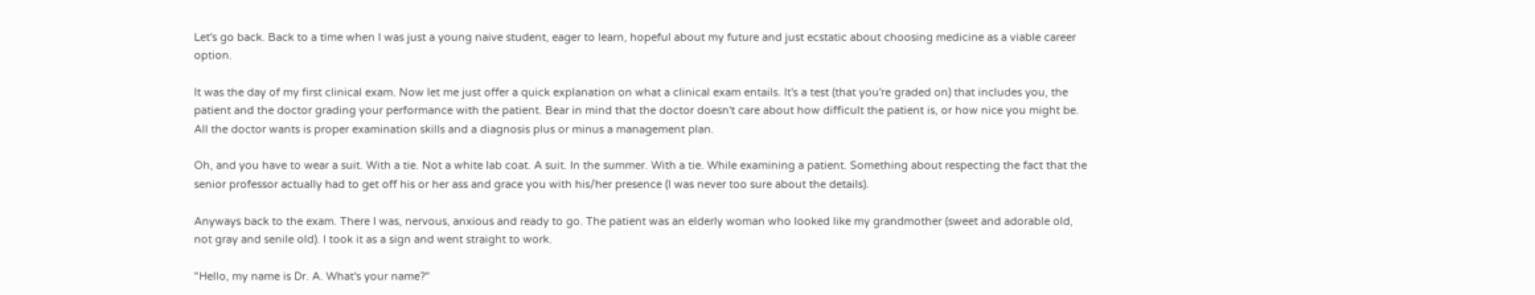Let's go back. Back to a time when I was just a young naive student, eager to learn, hopeful about my future and just ecstatic about choosing medicine as a viable career option.

It was the day of my first clinical exam. Now let me just offer a quick explanation on what a clinical exam entails. It's a test (that you're graded on) that includes you, the patient and the doctor grading your performance with the patient. Bear in mind that the doctor doesn't care about how difficult the patient is, or how nice you might be. All the doctor wants is proper examination skills and a diagnosis plus or minus a management plan.

Oh, and you have to wear a suit. With a tie. Not a white lab coat. A suit. In the summer. With a tie. While examining a patient. Something about respecting the fact that the senior professor actually had to get off his or her ass and grace you with his/her presence (I was never too sure about the details).

Anyways back to the exam. There I was, nervous, anxious and ready to go. The patient was an elderly woman who looked like my grandmother (sweet and adorable old, not gray and senile old). I took it as a sign and went straight to work.

"Hello, my name is Dr. A. What's your name?"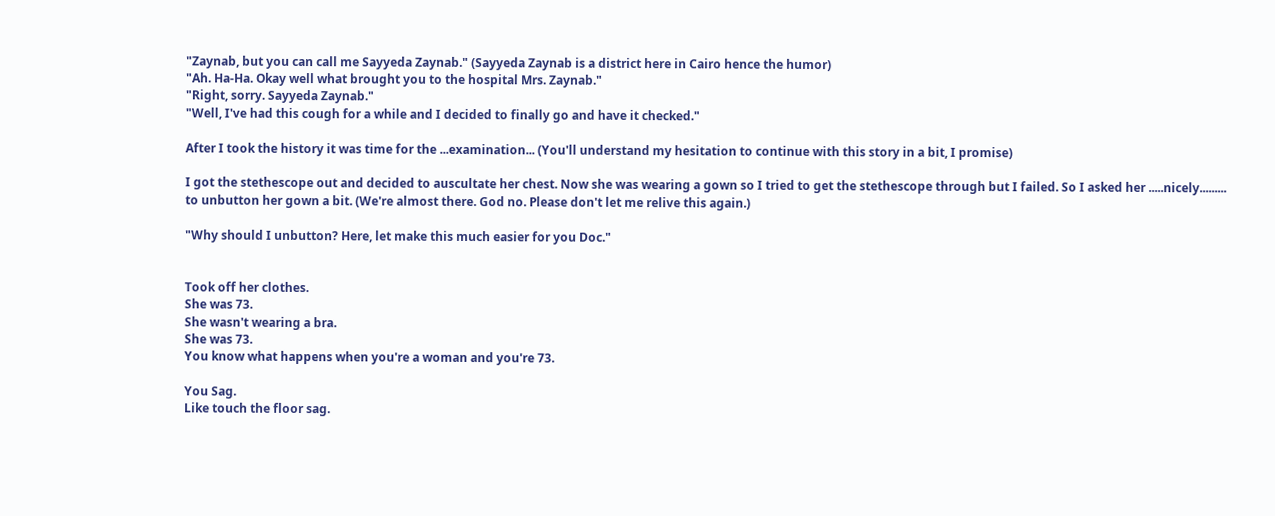"Zaynab, but you can call me Sayyeda Zaynab." (Sayyeda Zaynab is a district here in Cairo hence the humor)
"Ah. Ha-Ha. Okay well what brought you to the hospital Mrs. Zaynab."
"Right, sorry. Sayyeda Zaynab."
"Well, I've had this cough for a while and I decided to finally go and have it checked."

After I took the history it was time for the ...examination... (You'll understand my hesitation to continue with this story in a bit, I promise)

I got the stethescope out and decided to auscultate her chest. Now she was wearing a gown so I tried to get the stethescope through but I failed. So I asked her .....nicely......... to unbutton her gown a bit. (We're almost there. God no. Please don't let me relive this again.)

"Why should I unbutton? Here, let make this much easier for you Doc."


Took off her clothes.
She was 73.
She wasn't wearing a bra.
She was 73.
You know what happens when you're a woman and you're 73.

You Sag.
Like touch the floor sag.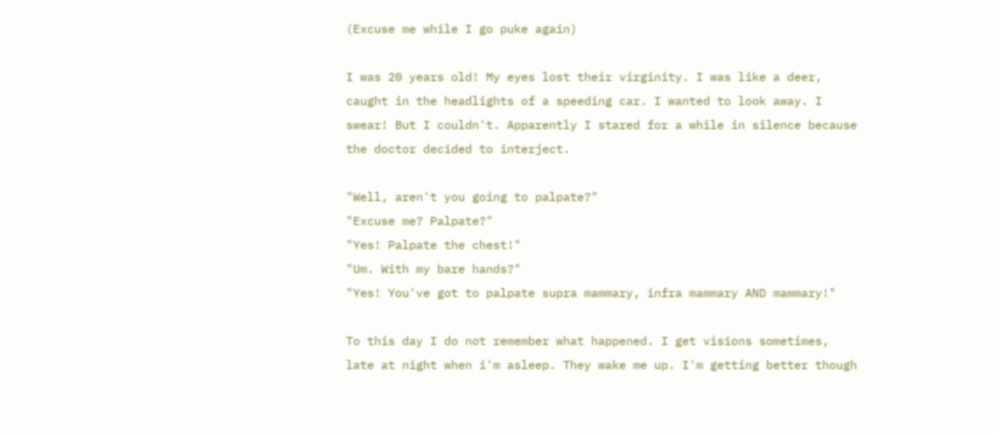(Excuse me while I go puke again)

I was 20 years old! My eyes lost their virginity. I was like a deer, caught in the headlights of a speeding car. I wanted to look away. I swear! But I couldn't. Apparently I stared for a while in silence because the doctor decided to interject.

"Well, aren't you going to palpate?"
"Excuse me? Palpate?"
"Yes! Palpate the chest!"
"Um. With my bare hands?"
"Yes! You've got to palpate supra mammary, infra mammary AND mammary!"

To this day I do not remember what happened. I get visions sometimes, late at night when i'm asleep. They wake me up. I'm getting better though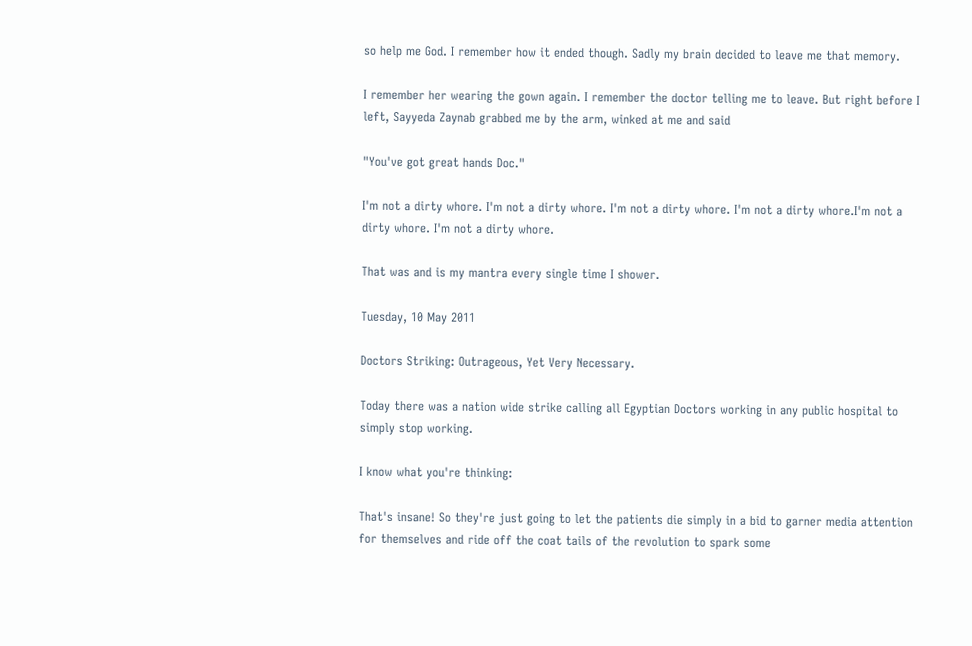so help me God. I remember how it ended though. Sadly my brain decided to leave me that memory.

I remember her wearing the gown again. I remember the doctor telling me to leave. But right before I left, Sayyeda Zaynab grabbed me by the arm, winked at me and said

"You've got great hands Doc."

I'm not a dirty whore. I'm not a dirty whore. I'm not a dirty whore. I'm not a dirty whore.I'm not a dirty whore. I'm not a dirty whore.

That was and is my mantra every single time I shower.

Tuesday, 10 May 2011

Doctors Striking: Outrageous, Yet Very Necessary.

Today there was a nation wide strike calling all Egyptian Doctors working in any public hospital to simply stop working.

I know what you're thinking:

That's insane! So they're just going to let the patients die simply in a bid to garner media attention for themselves and ride off the coat tails of the revolution to spark some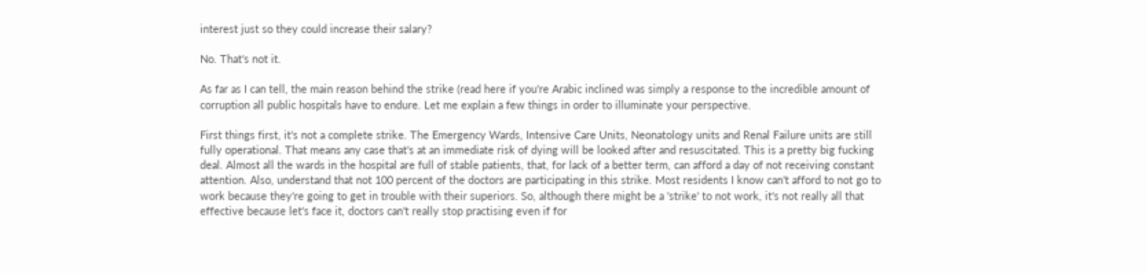interest just so they could increase their salary?

No. That's not it.

As far as I can tell, the main reason behind the strike (read here if you're Arabic inclined was simply a response to the incredible amount of corruption all public hospitals have to endure. Let me explain a few things in order to illuminate your perspective.

First things first, it's not a complete strike. The Emergency Wards, Intensive Care Units, Neonatology units and Renal Failure units are still fully operational. That means any case that's at an immediate risk of dying will be looked after and resuscitated. This is a pretty big fucking deal. Almost all the wards in the hospital are full of stable patients, that, for lack of a better term, can afford a day of not receiving constant attention. Also, understand that not 100 percent of the doctors are participating in this strike. Most residents I know can't afford to not go to work because they're going to get in trouble with their superiors. So, although there might be a 'strike' to not work, it's not really all that effective because let's face it, doctors can't really stop practising even if for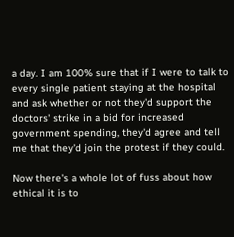a day. I am 100% sure that if I were to talk to every single patient staying at the hospital and ask whether or not they'd support the doctors' strike in a bid for increased government spending, they'd agree and tell me that they'd join the protest if they could.

Now there's a whole lot of fuss about how ethical it is to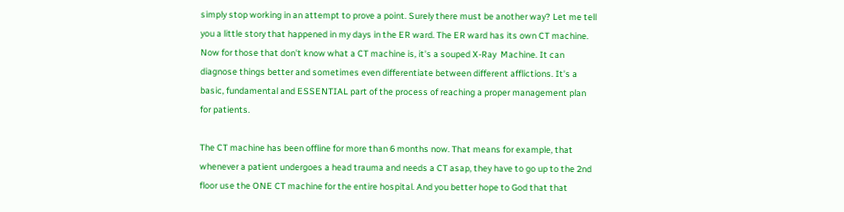simply stop working in an attempt to prove a point. Surely there must be another way? Let me tell you a little story that happened in my days in the ER ward. The ER ward has its own CT machine. Now for those that don't know what a CT machine is, it's a souped X-Ray  Machine. It can diagnose things better and sometimes even differentiate between different afflictions. It's a basic, fundamental and ESSENTIAL part of the process of reaching a proper management plan for patients.

The CT machine has been offline for more than 6 months now. That means for example, that whenever a patient undergoes a head trauma and needs a CT asap, they have to go up to the 2nd floor use the ONE CT machine for the entire hospital. And you better hope to God that that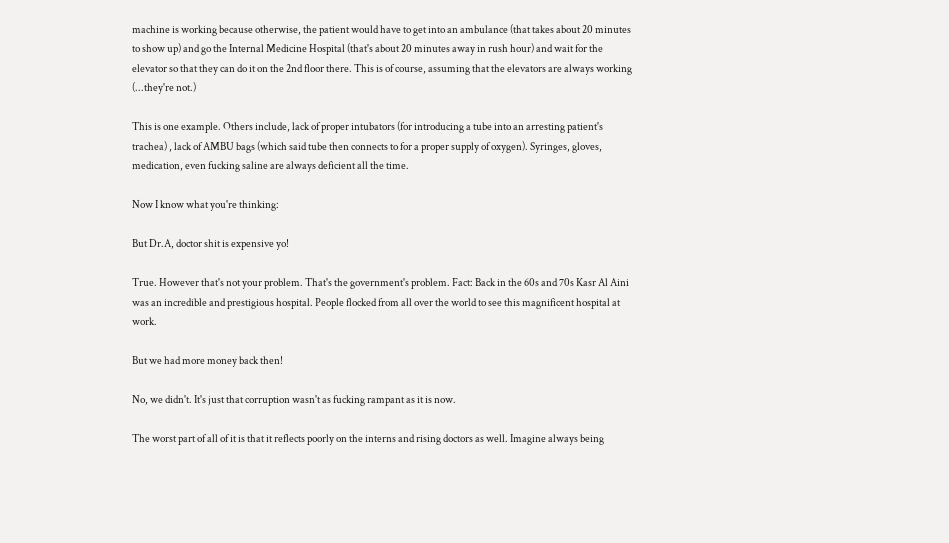machine is working because otherwise, the patient would have to get into an ambulance (that takes about 20 minutes to show up) and go the Internal Medicine Hospital (that's about 20 minutes away in rush hour) and wait for the elevator so that they can do it on the 2nd floor there. This is of course, assuming that the elevators are always working (...they're not.)

This is one example. Others include, lack of proper intubators (for introducing a tube into an arresting patient's trachea) , lack of AMBU bags (which said tube then connects to for a proper supply of oxygen). Syringes, gloves, medication, even fucking saline are always deficient all the time.

Now I know what you're thinking:

But Dr.A, doctor shit is expensive yo!

True. However that's not your problem. That's the government's problem. Fact: Back in the 60s and 70s Kasr Al Aini was an incredible and prestigious hospital. People flocked from all over the world to see this magnificent hospital at work.

But we had more money back then!

No, we didn't. It's just that corruption wasn't as fucking rampant as it is now.

The worst part of all of it is that it reflects poorly on the interns and rising doctors as well. Imagine always being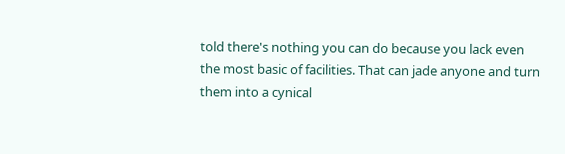told there's nothing you can do because you lack even the most basic of facilities. That can jade anyone and turn them into a cynical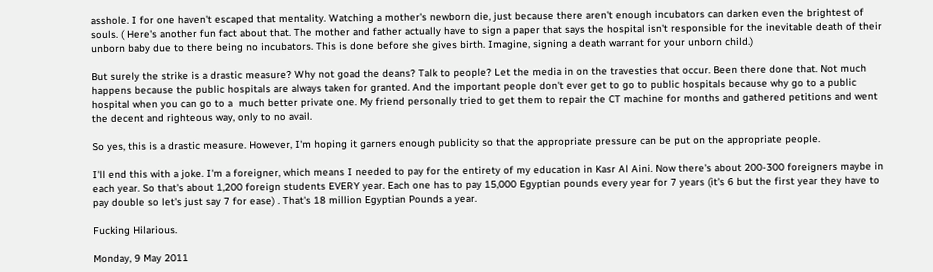asshole. I for one haven't escaped that mentality. Watching a mother's newborn die, just because there aren't enough incubators can darken even the brightest of souls. ( Here's another fun fact about that. The mother and father actually have to sign a paper that says the hospital isn't responsible for the inevitable death of their unborn baby due to there being no incubators. This is done before she gives birth. Imagine, signing a death warrant for your unborn child.)

But surely the strike is a drastic measure? Why not goad the deans? Talk to people? Let the media in on the travesties that occur. Been there done that. Not much happens because the public hospitals are always taken for granted. And the important people don't ever get to go to public hospitals because why go to a public hospital when you can go to a  much better private one. My friend personally tried to get them to repair the CT machine for months and gathered petitions and went the decent and righteous way, only to no avail.

So yes, this is a drastic measure. However, I'm hoping it garners enough publicity so that the appropriate pressure can be put on the appropriate people.

I'll end this with a joke. I'm a foreigner, which means I needed to pay for the entirety of my education in Kasr Al Aini. Now there's about 200-300 foreigners maybe in each year. So that's about 1,200 foreign students EVERY year. Each one has to pay 15,000 Egyptian pounds every year for 7 years (it's 6 but the first year they have to pay double so let's just say 7 for ease) . That's 18 million Egyptian Pounds a year.

Fucking Hilarious.

Monday, 9 May 2011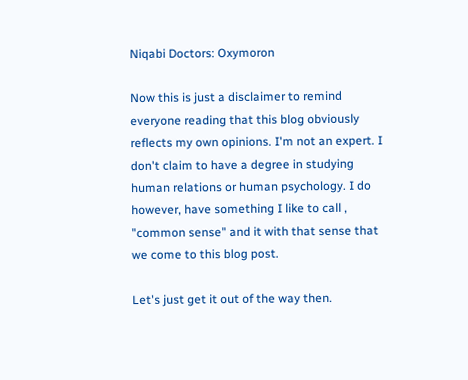Niqabi Doctors: Oxymoron

Now this is just a disclaimer to remind everyone reading that this blog obviously reflects my own opinions. I'm not an expert. I don't claim to have a degree in studying human relations or human psychology. I do however, have something I like to call , "common sense" and it with that sense that we come to this blog post.

Let's just get it out of the way then.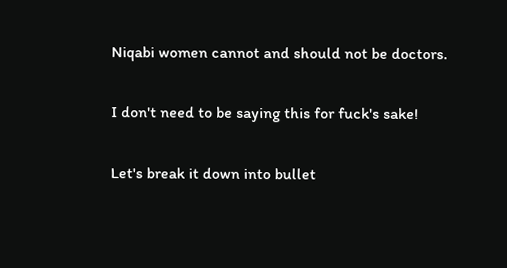Niqabi women cannot and should not be doctors.

I don't need to be saying this for fuck's sake!

Let's break it down into bullet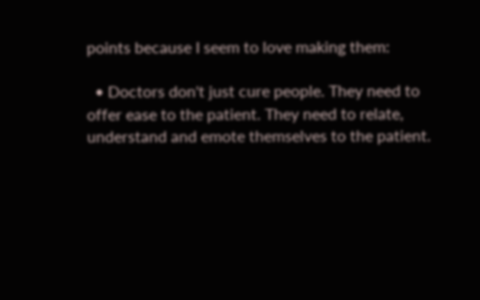points because I seem to love making them:

  • Doctors don't just cure people. They need to offer ease to the patient. They need to relate, understand and emote themselves to the patient.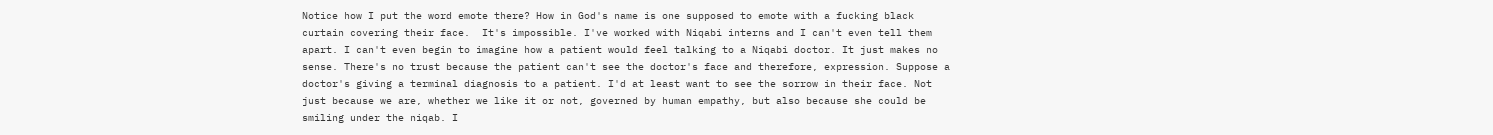Notice how I put the word emote there? How in God's name is one supposed to emote with a fucking black curtain covering their face.  It's impossible. I've worked with Niqabi interns and I can't even tell them apart. I can't even begin to imagine how a patient would feel talking to a Niqabi doctor. It just makes no sense. There's no trust because the patient can't see the doctor's face and therefore, expression. Suppose a doctor's giving a terminal diagnosis to a patient. I'd at least want to see the sorrow in their face. Not just because we are, whether we like it or not, governed by human empathy, but also because she could be smiling under the niqab. I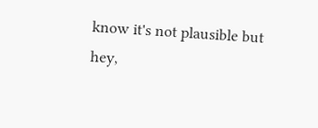know it's not plausible but hey,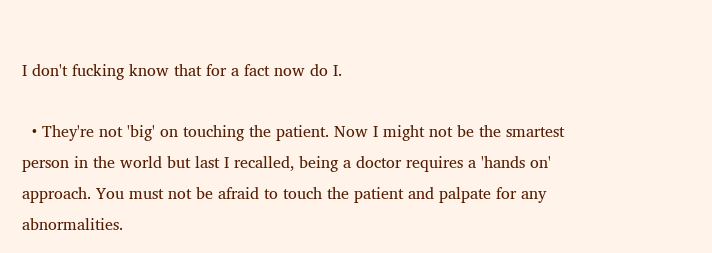I don't fucking know that for a fact now do I.

  • They're not 'big' on touching the patient. Now I might not be the smartest person in the world but last I recalled, being a doctor requires a 'hands on' approach. You must not be afraid to touch the patient and palpate for any abnormalities.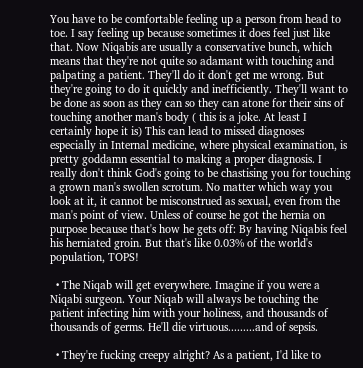You have to be comfortable feeling up a person from head to toe. I say feeling up because sometimes it does feel just like that. Now Niqabis are usually a conservative bunch, which means that they're not quite so adamant with touching and palpating a patient. They'll do it don't get me wrong. But they're going to do it quickly and inefficiently. They'll want to be done as soon as they can so they can atone for their sins of touching another man's body ( this is a joke. At least I certainly hope it is) This can lead to missed diagnoses especially in Internal medicine, where physical examination, is pretty goddamn essential to making a proper diagnosis. I really don't think God's going to be chastising you for touching a grown man's swollen scrotum. No matter which way you look at it, it cannot be misconstrued as sexual, even from the man's point of view. Unless of course he got the hernia on purpose because that's how he gets off: By having Niqabis feel his herniated groin. But that's like 0.03% of the world's population, TOPS!

  • The Niqab will get everywhere. Imagine if you were a Niqabi surgeon. Your Niqab will always be touching the patient infecting him with your holiness, and thousands of thousands of germs. He'll die virtuous.........and of sepsis.

  • They're fucking creepy alright? As a patient, I'd like to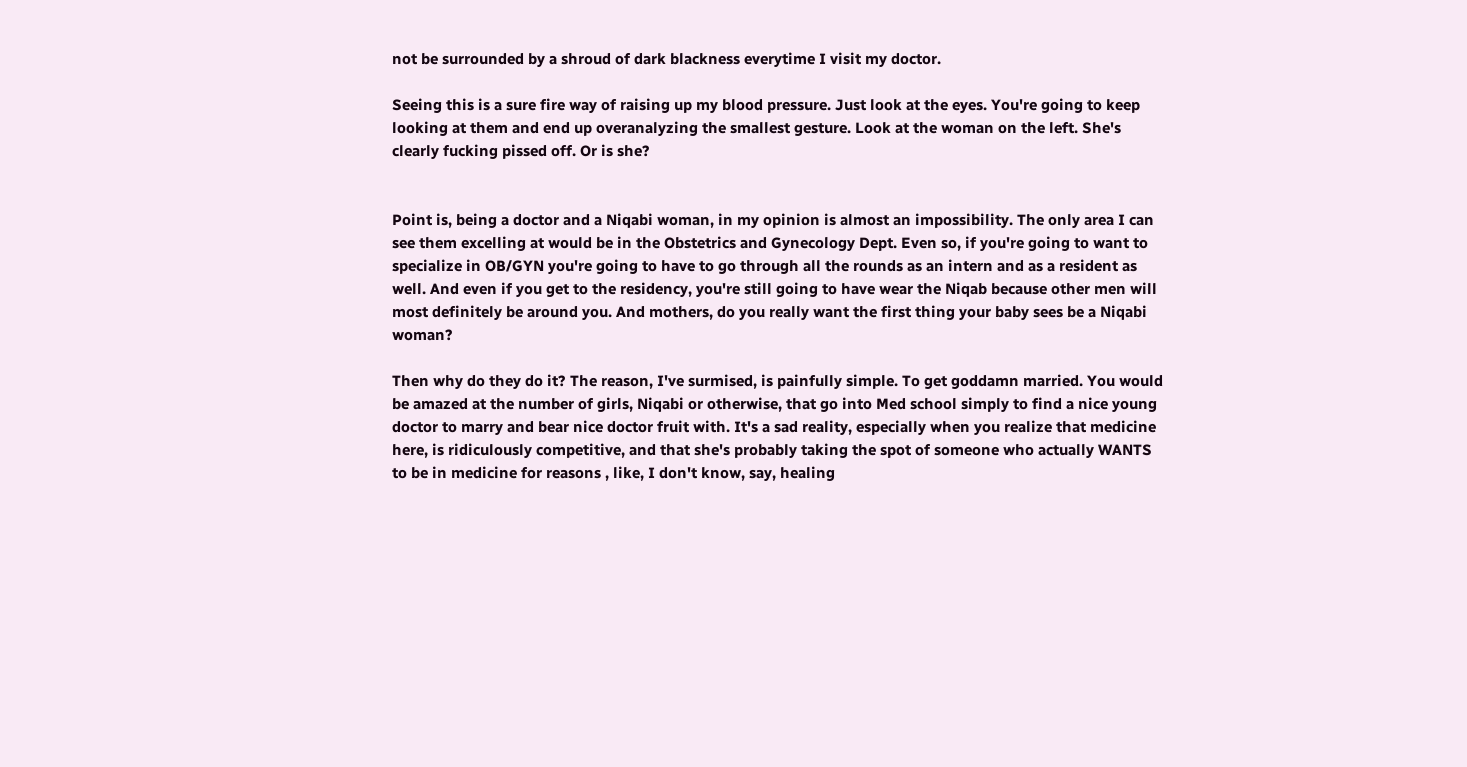not be surrounded by a shroud of dark blackness everytime I visit my doctor.

Seeing this is a sure fire way of raising up my blood pressure. Just look at the eyes. You're going to keep looking at them and end up overanalyzing the smallest gesture. Look at the woman on the left. She's clearly fucking pissed off. Or is she?


Point is, being a doctor and a Niqabi woman, in my opinion is almost an impossibility. The only area I can see them excelling at would be in the Obstetrics and Gynecology Dept. Even so, if you're going to want to specialize in OB/GYN you're going to have to go through all the rounds as an intern and as a resident as well. And even if you get to the residency, you're still going to have wear the Niqab because other men will most definitely be around you. And mothers, do you really want the first thing your baby sees be a Niqabi woman?

Then why do they do it? The reason, I've surmised, is painfully simple. To get goddamn married. You would be amazed at the number of girls, Niqabi or otherwise, that go into Med school simply to find a nice young doctor to marry and bear nice doctor fruit with. It's a sad reality, especially when you realize that medicine here, is ridiculously competitive, and that she's probably taking the spot of someone who actually WANTS to be in medicine for reasons , like, I don't know, say, healing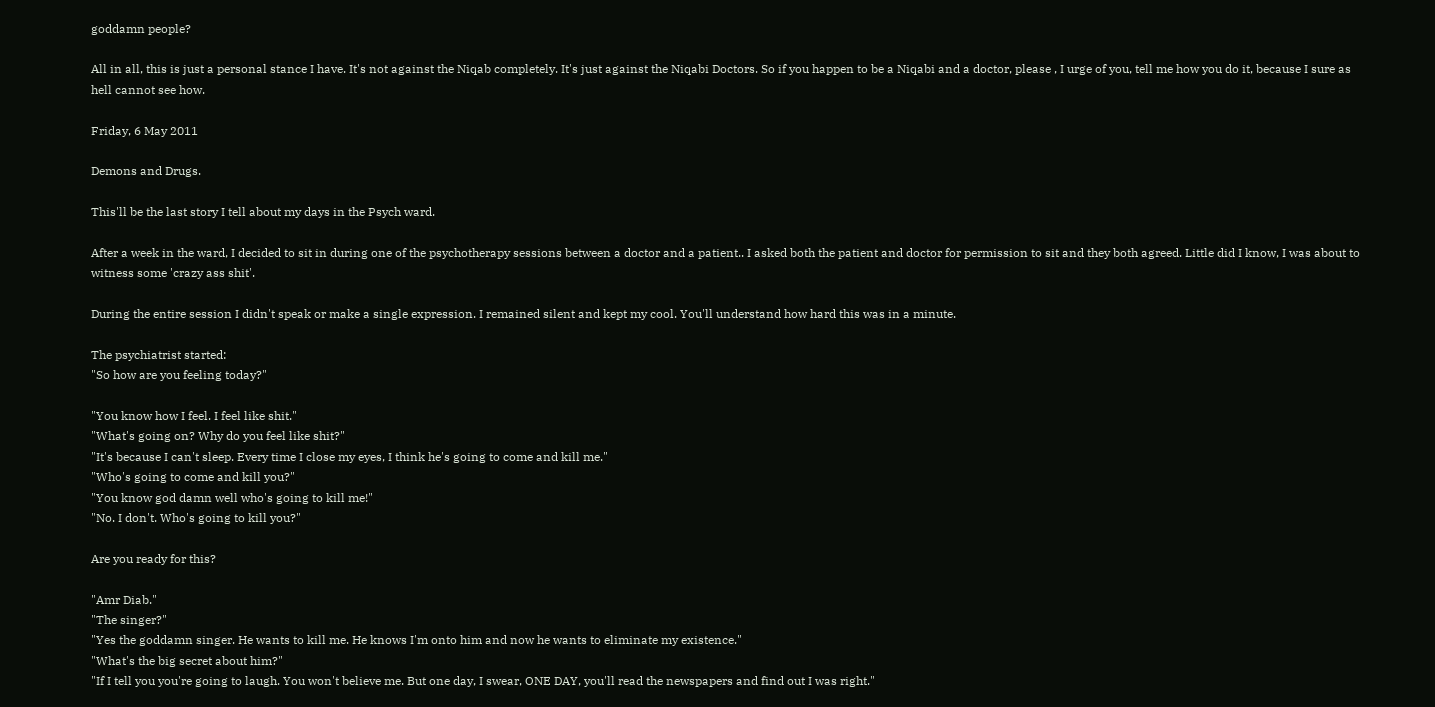goddamn people?

All in all, this is just a personal stance I have. It's not against the Niqab completely. It's just against the Niqabi Doctors. So if you happen to be a Niqabi and a doctor, please , I urge of you, tell me how you do it, because I sure as hell cannot see how.

Friday, 6 May 2011

Demons and Drugs.

This'll be the last story I tell about my days in the Psych ward.

After a week in the ward, I decided to sit in during one of the psychotherapy sessions between a doctor and a patient.. I asked both the patient and doctor for permission to sit and they both agreed. Little did I know, I was about to witness some 'crazy ass shit'.

During the entire session I didn't speak or make a single expression. I remained silent and kept my cool. You'll understand how hard this was in a minute.

The psychiatrist started:
"So how are you feeling today?"

"You know how I feel. I feel like shit."
"What's going on? Why do you feel like shit?"
"It's because I can't sleep. Every time I close my eyes, I think he's going to come and kill me."
"Who's going to come and kill you?"
"You know god damn well who's going to kill me!"
"No. I don't. Who's going to kill you?"

Are you ready for this?

"Amr Diab."
"The singer?"
"Yes the goddamn singer. He wants to kill me. He knows I'm onto him and now he wants to eliminate my existence."
"What's the big secret about him?"
"If I tell you you're going to laugh. You won't believe me. But one day, I swear, ONE DAY, you'll read the newspapers and find out I was right."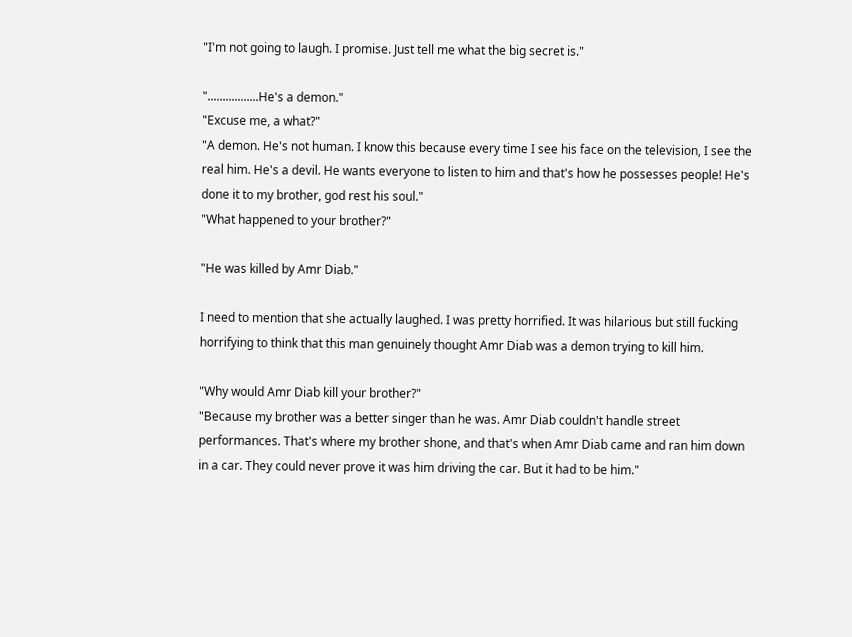"I'm not going to laugh. I promise. Just tell me what the big secret is."

".................He's a demon."
"Excuse me, a what?"
"A demon. He's not human. I know this because every time I see his face on the television, I see the real him. He's a devil. He wants everyone to listen to him and that's how he possesses people! He's done it to my brother, god rest his soul."
"What happened to your brother?"

"He was killed by Amr Diab."

I need to mention that she actually laughed. I was pretty horrified. It was hilarious but still fucking horrifying to think that this man genuinely thought Amr Diab was a demon trying to kill him.

"Why would Amr Diab kill your brother?"
"Because my brother was a better singer than he was. Amr Diab couldn't handle street performances. That's where my brother shone, and that's when Amr Diab came and ran him down in a car. They could never prove it was him driving the car. But it had to be him."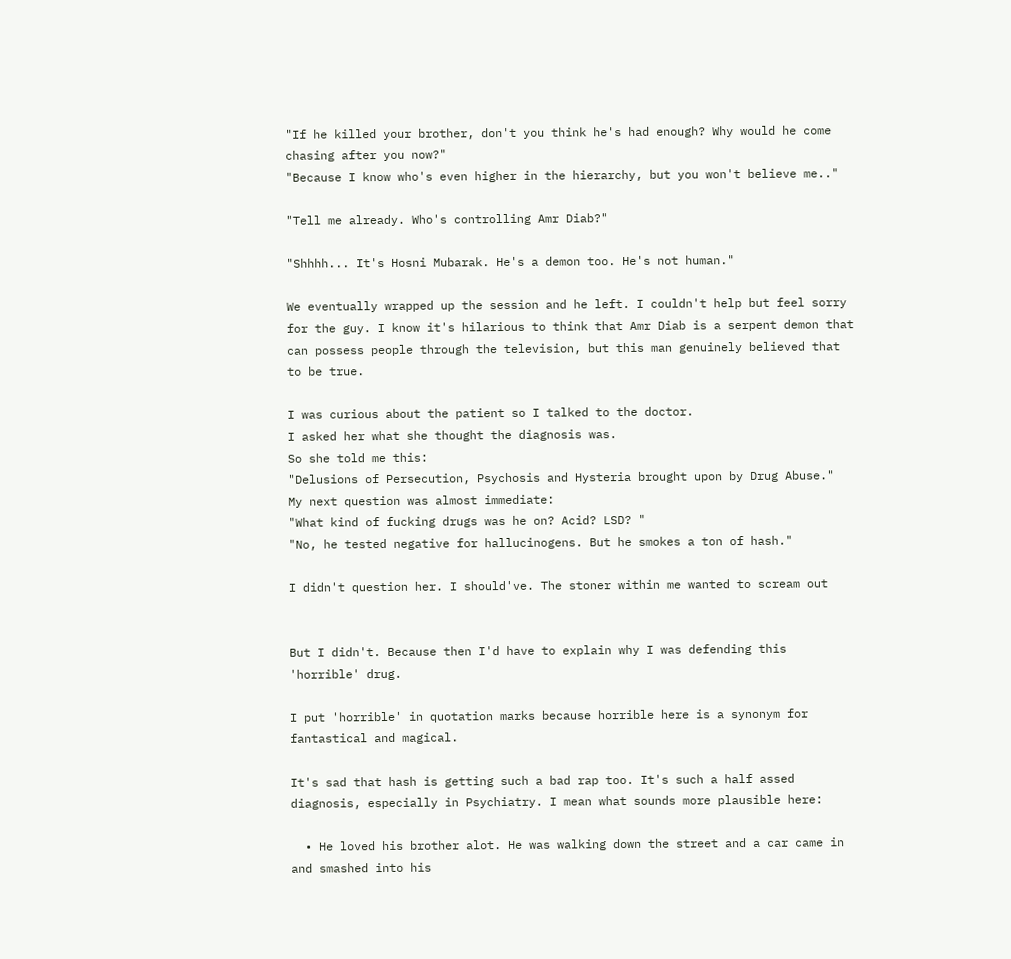"If he killed your brother, don't you think he's had enough? Why would he come chasing after you now?"
"Because I know who's even higher in the hierarchy, but you won't believe me.."

"Tell me already. Who's controlling Amr Diab?"

"Shhhh... It's Hosni Mubarak. He's a demon too. He's not human."

We eventually wrapped up the session and he left. I couldn't help but feel sorry for the guy. I know it's hilarious to think that Amr Diab is a serpent demon that can possess people through the television, but this man genuinely believed that to be true.

I was curious about the patient so I talked to the doctor.
I asked her what she thought the diagnosis was.
So she told me this:
"Delusions of Persecution, Psychosis and Hysteria brought upon by Drug Abuse."
My next question was almost immediate:
"What kind of fucking drugs was he on? Acid? LSD? "
"No, he tested negative for hallucinogens. But he smokes a ton of hash."

I didn't question her. I should've. The stoner within me wanted to scream out


But I didn't. Because then I'd have to explain why I was defending this 'horrible' drug.

I put 'horrible' in quotation marks because horrible here is a synonym for fantastical and magical.

It's sad that hash is getting such a bad rap too. It's such a half assed diagnosis, especially in Psychiatry. I mean what sounds more plausible here:

  • He loved his brother alot. He was walking down the street and a car came in and smashed into his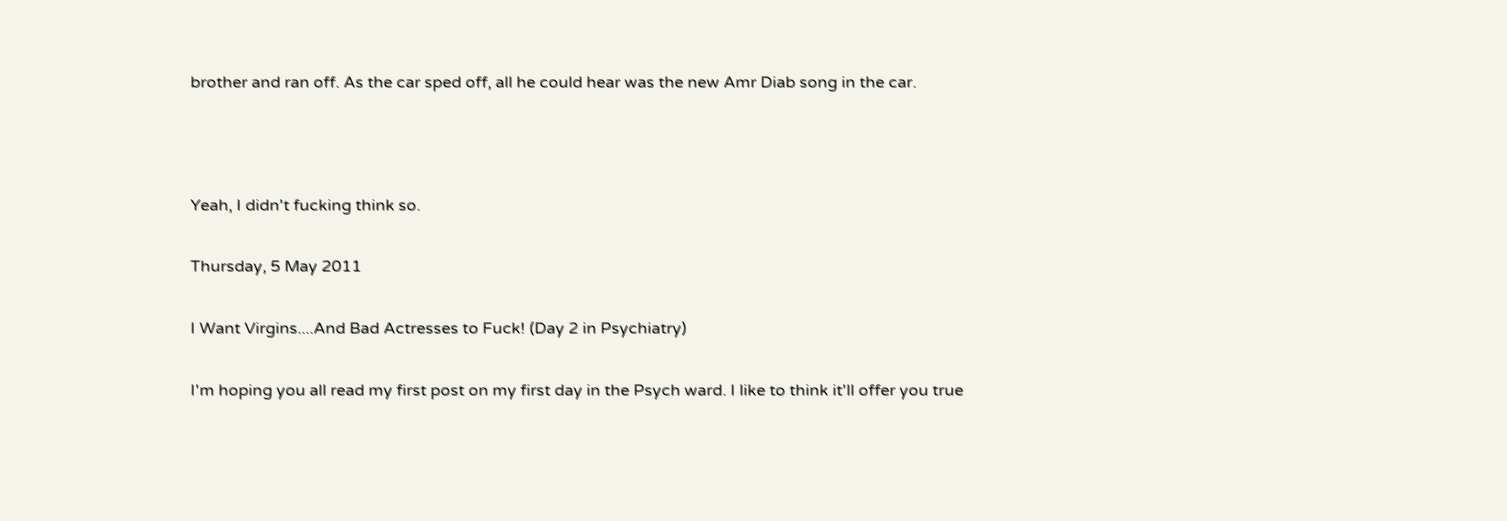brother and ran off. As the car sped off, all he could hear was the new Amr Diab song in the car.



Yeah, I didn't fucking think so.

Thursday, 5 May 2011

I Want Virgins....And Bad Actresses to Fuck! (Day 2 in Psychiatry)

I'm hoping you all read my first post on my first day in the Psych ward. I like to think it'll offer you true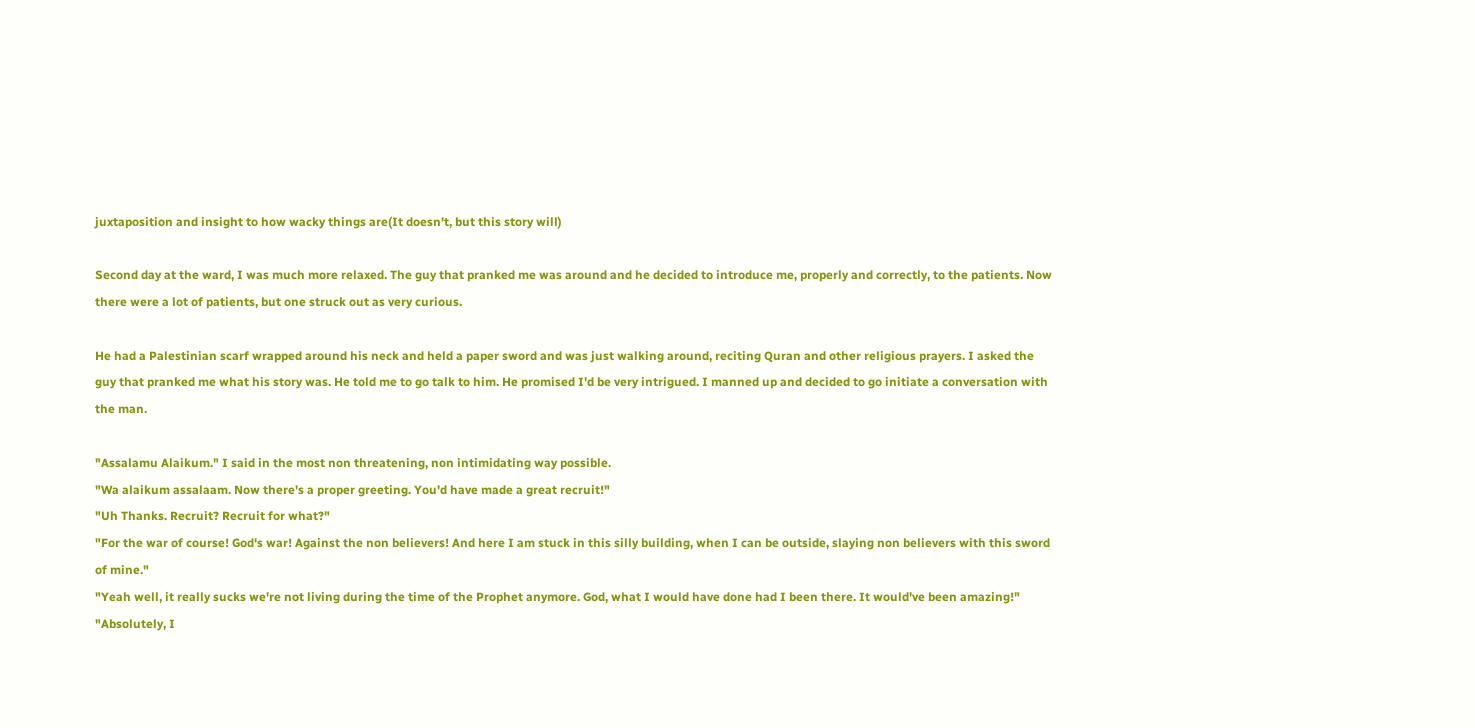juxtaposition and insight to how wacky things are(It doesn't, but this story will)

Second day at the ward, I was much more relaxed. The guy that pranked me was around and he decided to introduce me, properly and correctly, to the patients. Now there were a lot of patients, but one struck out as very curious.

He had a Palestinian scarf wrapped around his neck and held a paper sword and was just walking around, reciting Quran and other religious prayers. I asked the guy that pranked me what his story was. He told me to go talk to him. He promised I'd be very intrigued. I manned up and decided to go initiate a conversation with the man.

"Assalamu Alaikum." I said in the most non threatening, non intimidating way possible.
"Wa alaikum assalaam. Now there's a proper greeting. You'd have made a great recruit!"
"Uh Thanks. Recruit? Recruit for what?"
"For the war of course! God's war! Against the non believers! And here I am stuck in this silly building, when I can be outside, slaying non believers with this sword of mine."
"Yeah well, it really sucks we're not living during the time of the Prophet anymore. God, what I would have done had I been there. It would've been amazing!"
"Absolutely, I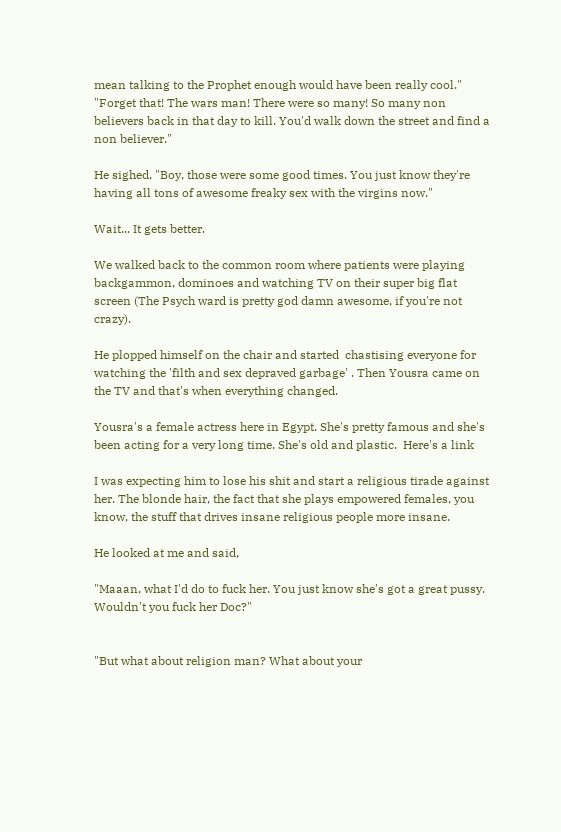mean talking to the Prophet enough would have been really cool."
"Forget that! The wars man! There were so many! So many non believers back in that day to kill. You'd walk down the street and find a non believer."

He sighed, "Boy, those were some good times. You just know they're having all tons of awesome freaky sex with the virgins now."

Wait... It gets better.

We walked back to the common room where patients were playing backgammon, dominoes and watching TV on their super big flat screen (The Psych ward is pretty god damn awesome, if you're not crazy).

He plopped himself on the chair and started  chastising everyone for watching the 'filth and sex depraved garbage' . Then Yousra came on the TV and that's when everything changed.

Yousra's a female actress here in Egypt. She's pretty famous and she's been acting for a very long time. She's old and plastic.  Here's a link

I was expecting him to lose his shit and start a religious tirade against her. The blonde hair, the fact that she plays empowered females, you know, the stuff that drives insane religious people more insane.

He looked at me and said,

"Maaan, what I'd do to fuck her. You just know she's got a great pussy. Wouldn't you fuck her Doc?"


"But what about religion man? What about your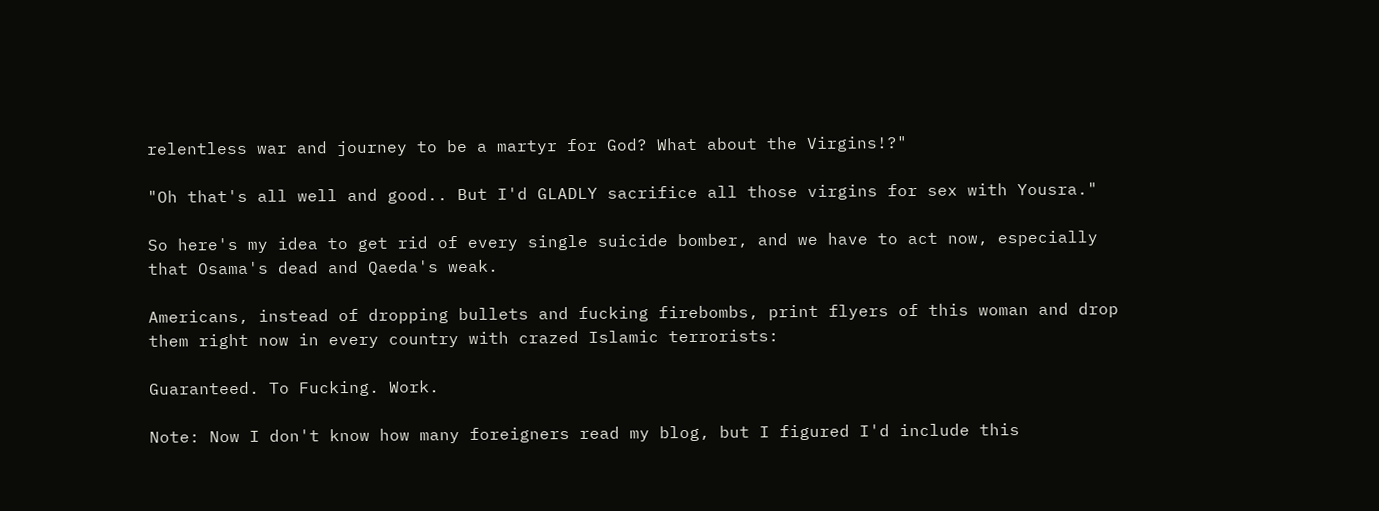relentless war and journey to be a martyr for God? What about the Virgins!?"

"Oh that's all well and good.. But I'd GLADLY sacrifice all those virgins for sex with Yousra."

So here's my idea to get rid of every single suicide bomber, and we have to act now, especially that Osama's dead and Qaeda's weak.

Americans, instead of dropping bullets and fucking firebombs, print flyers of this woman and drop them right now in every country with crazed Islamic terrorists:

Guaranteed. To Fucking. Work.

Note: Now I don't know how many foreigners read my blog, but I figured I'd include this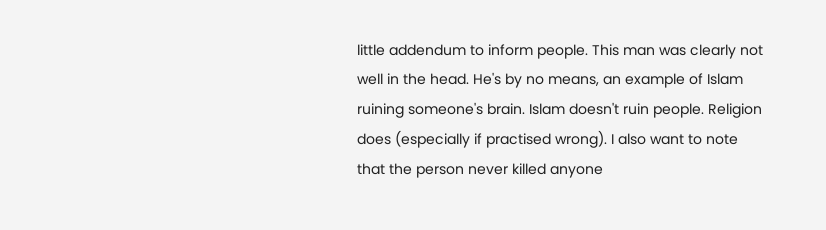little addendum to inform people. This man was clearly not well in the head. He's by no means, an example of Islam ruining someone's brain. Islam doesn't ruin people. Religion does (especially if practised wrong). I also want to note that the person never killed anyone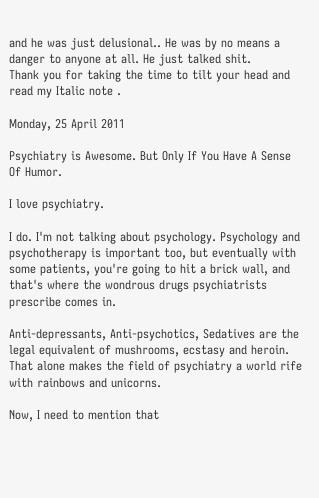and he was just delusional.. He was by no means a danger to anyone at all. He just talked shit.
Thank you for taking the time to tilt your head and read my Italic note .

Monday, 25 April 2011

Psychiatry is Awesome. But Only If You Have A Sense Of Humor.

I love psychiatry.

I do. I'm not talking about psychology. Psychology and psychotherapy is important too, but eventually with some patients, you're going to hit a brick wall, and that's where the wondrous drugs psychiatrists prescribe comes in.

Anti-depressants, Anti-psychotics, Sedatives are the legal equivalent of mushrooms, ecstasy and heroin. That alone makes the field of psychiatry a world rife with rainbows and unicorns.

Now, I need to mention that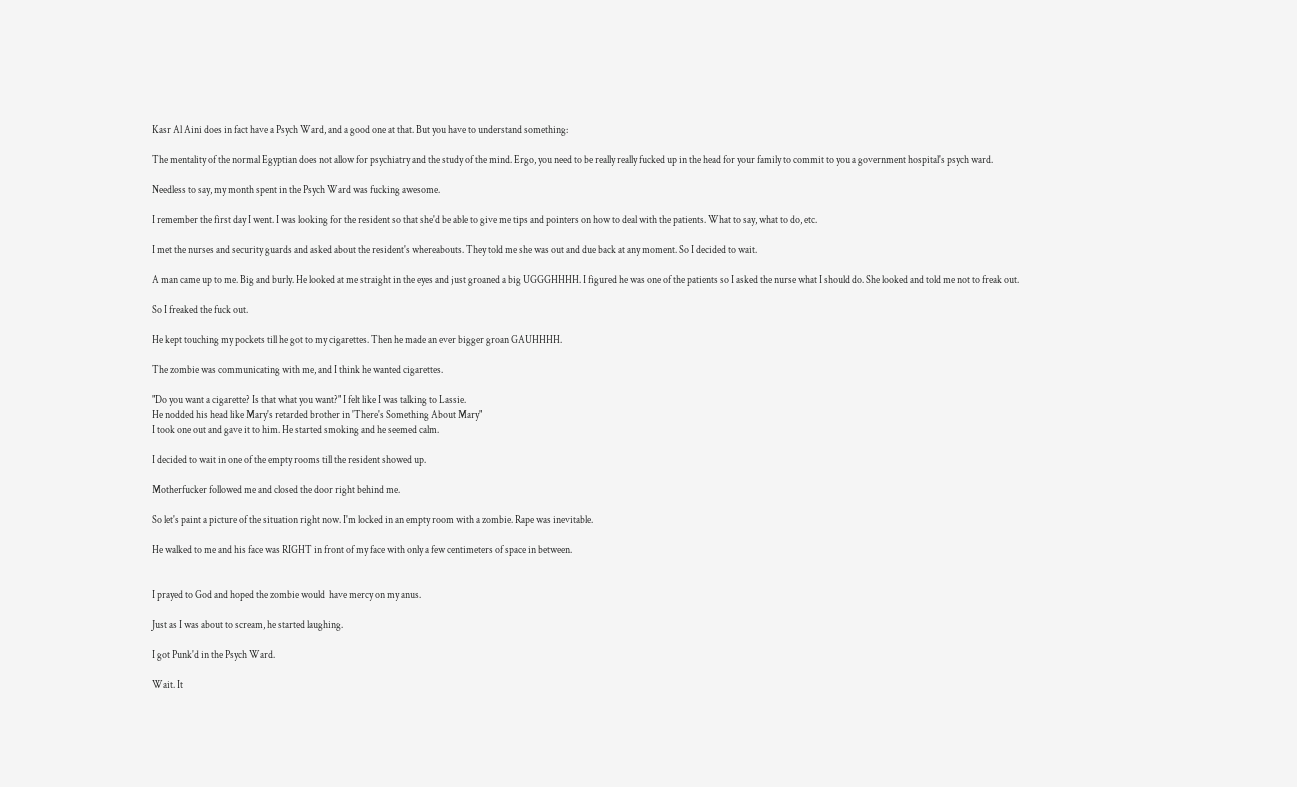Kasr Al Aini does in fact have a Psych Ward, and a good one at that. But you have to understand something:

The mentality of the normal Egyptian does not allow for psychiatry and the study of the mind. Ergo, you need to be really really fucked up in the head for your family to commit to you a government hospital's psych ward.

Needless to say, my month spent in the Psych Ward was fucking awesome.

I remember the first day I went. I was looking for the resident so that she'd be able to give me tips and pointers on how to deal with the patients. What to say, what to do, etc.

I met the nurses and security guards and asked about the resident's whereabouts. They told me she was out and due back at any moment. So I decided to wait.

A man came up to me. Big and burly. He looked at me straight in the eyes and just groaned a big UGGGHHHH. I figured he was one of the patients so I asked the nurse what I should do. She looked and told me not to freak out.

So I freaked the fuck out.

He kept touching my pockets till he got to my cigarettes. Then he made an ever bigger groan GAUHHHH.

The zombie was communicating with me, and I think he wanted cigarettes.

"Do you want a cigarette? Is that what you want?" I felt like I was talking to Lassie.
He nodded his head like Mary's retarded brother in 'There's Something About Mary"
I took one out and gave it to him. He started smoking and he seemed calm.

I decided to wait in one of the empty rooms till the resident showed up.

Motherfucker followed me and closed the door right behind me.

So let's paint a picture of the situation right now. I'm locked in an empty room with a zombie. Rape was inevitable.

He walked to me and his face was RIGHT in front of my face with only a few centimeters of space in between.


I prayed to God and hoped the zombie would  have mercy on my anus.

Just as I was about to scream, he started laughing.

I got Punk'd in the Psych Ward.

Wait. It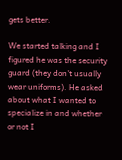gets better.

We started talking and I figured he was the security guard (they don't usually wear uniforms). He asked about what I wanted to specialize in and whether or not I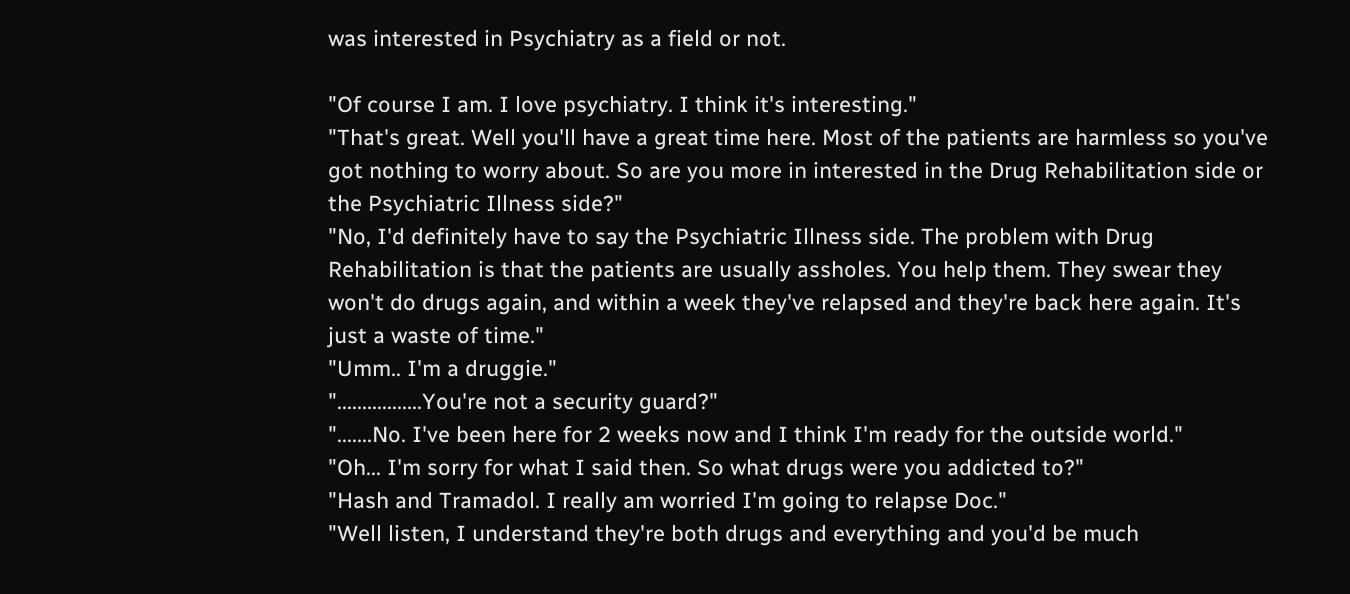was interested in Psychiatry as a field or not.

"Of course I am. I love psychiatry. I think it's interesting."
"That's great. Well you'll have a great time here. Most of the patients are harmless so you've got nothing to worry about. So are you more in interested in the Drug Rehabilitation side or the Psychiatric Illness side?"
"No, I'd definitely have to say the Psychiatric Illness side. The problem with Drug Rehabilitation is that the patients are usually assholes. You help them. They swear they won't do drugs again, and within a week they've relapsed and they're back here again. It's just a waste of time."
"Umm.. I'm a druggie."
".................You're not a security guard?"
".......No. I've been here for 2 weeks now and I think I'm ready for the outside world."
"Oh... I'm sorry for what I said then. So what drugs were you addicted to?"
"Hash and Tramadol. I really am worried I'm going to relapse Doc."
"Well listen, I understand they're both drugs and everything and you'd be much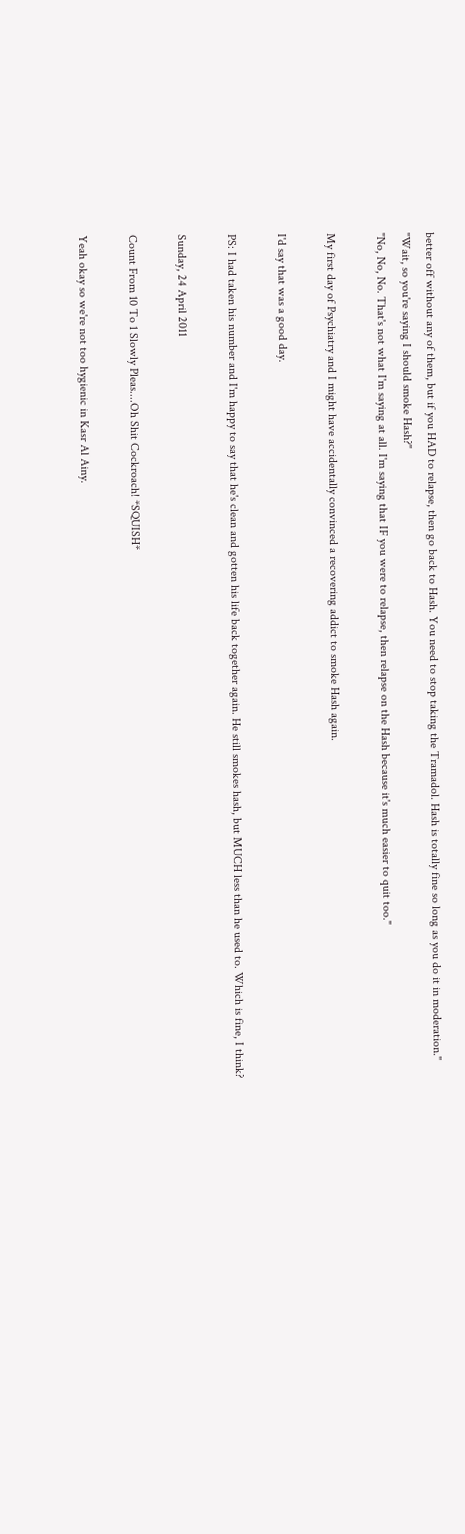better off without any of them, but if you HAD to relapse, then go back to Hash. You need to stop taking the Tramadol. Hash is totally fine so long as you do it in moderation."
"Wait, so you're saying I should smoke Hash?"
"No, No, No. That's not what I'm saying at all. I'm saying that IF you were to relapse, then relapse on the Hash because it's much easier to quit too."

My first day of Psychiatry and I might have accidentally convinced a recovering addict to smoke Hash again.

I'd say that was a good day.

PS: I had taken his number and I'm happy to say that he's clean and gotten his life back together again. He still smokes hash, but MUCH less than he used to. Which is fine, I think?

Sunday, 24 April 2011

Count From 10 To 1 Slowly Pleas....Oh Shit Cockroach! *SQUISH*

Yeah okay so we're not too hygienic in Kasr Al Ainy.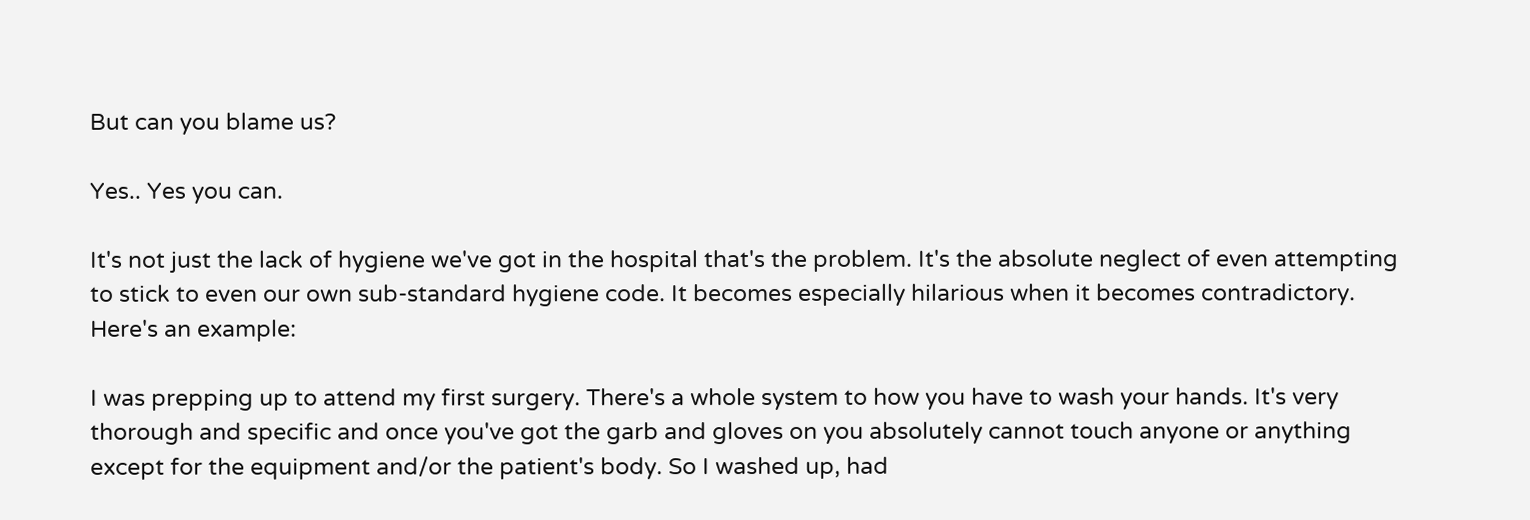But can you blame us?

Yes.. Yes you can.

It's not just the lack of hygiene we've got in the hospital that's the problem. It's the absolute neglect of even attempting to stick to even our own sub-standard hygiene code. It becomes especially hilarious when it becomes contradictory. Here's an example:

I was prepping up to attend my first surgery. There's a whole system to how you have to wash your hands. It's very thorough and specific and once you've got the garb and gloves on you absolutely cannot touch anyone or anything except for the equipment and/or the patient's body. So I washed up, had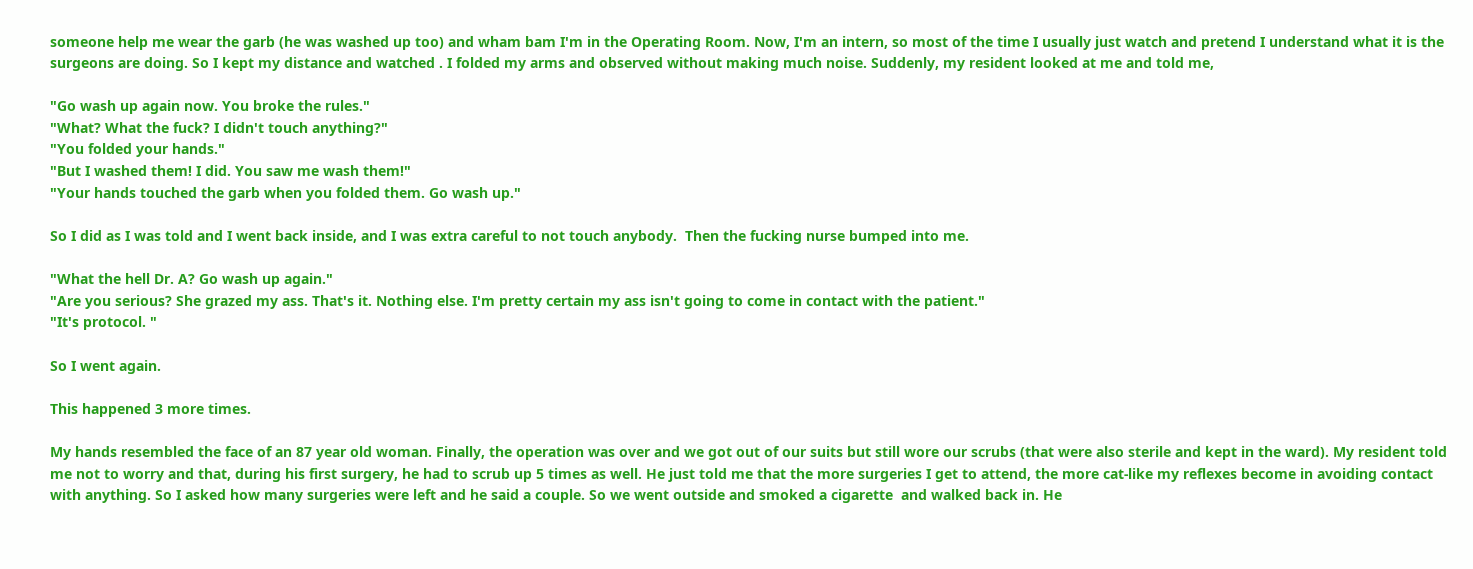someone help me wear the garb (he was washed up too) and wham bam I'm in the Operating Room. Now, I'm an intern, so most of the time I usually just watch and pretend I understand what it is the surgeons are doing. So I kept my distance and watched . I folded my arms and observed without making much noise. Suddenly, my resident looked at me and told me,

"Go wash up again now. You broke the rules."
"What? What the fuck? I didn't touch anything?"
"You folded your hands."
"But I washed them! I did. You saw me wash them!"
"Your hands touched the garb when you folded them. Go wash up."

So I did as I was told and I went back inside, and I was extra careful to not touch anybody.  Then the fucking nurse bumped into me.

"What the hell Dr. A? Go wash up again."
"Are you serious? She grazed my ass. That's it. Nothing else. I'm pretty certain my ass isn't going to come in contact with the patient."
"It's protocol. "

So I went again.

This happened 3 more times.

My hands resembled the face of an 87 year old woman. Finally, the operation was over and we got out of our suits but still wore our scrubs (that were also sterile and kept in the ward). My resident told me not to worry and that, during his first surgery, he had to scrub up 5 times as well. He just told me that the more surgeries I get to attend, the more cat-like my reflexes become in avoiding contact with anything. So I asked how many surgeries were left and he said a couple. So we went outside and smoked a cigarette  and walked back in. He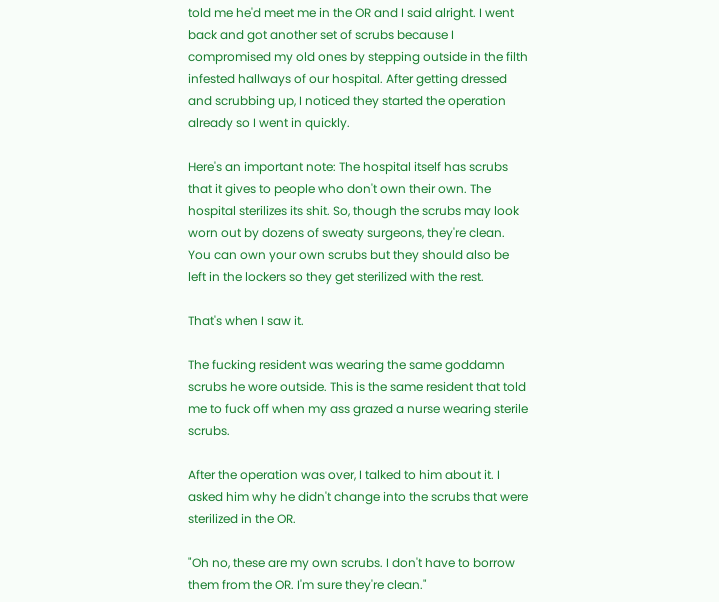told me he'd meet me in the OR and I said alright. I went back and got another set of scrubs because I compromised my old ones by stepping outside in the filth infested hallways of our hospital. After getting dressed and scrubbing up, I noticed they started the operation already so I went in quickly.

Here's an important note: The hospital itself has scrubs that it gives to people who don't own their own. The hospital sterilizes its shit. So, though the scrubs may look worn out by dozens of sweaty surgeons, they're clean. You can own your own scrubs but they should also be left in the lockers so they get sterilized with the rest.

That's when I saw it.

The fucking resident was wearing the same goddamn scrubs he wore outside. This is the same resident that told me to fuck off when my ass grazed a nurse wearing sterile scrubs.

After the operation was over, I talked to him about it. I asked him why he didn't change into the scrubs that were sterilized in the OR.

"Oh no, these are my own scrubs. I don't have to borrow them from the OR. I'm sure they're clean."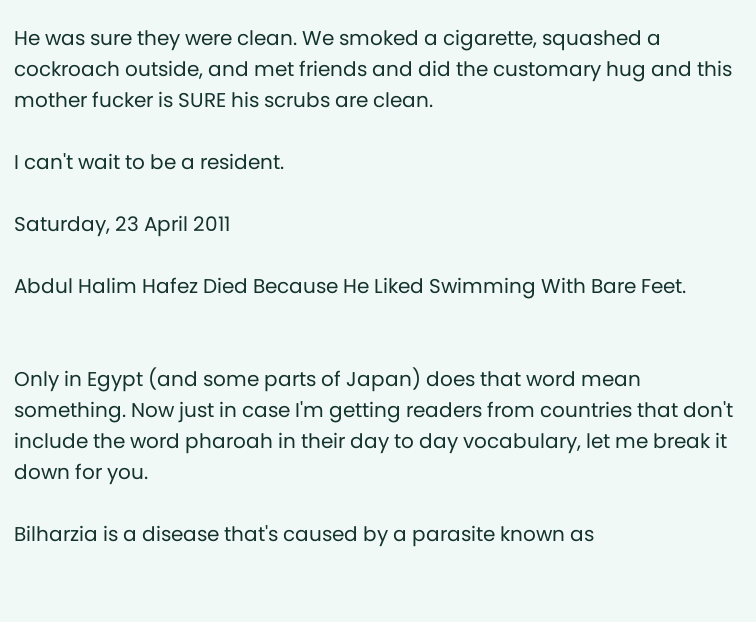He was sure they were clean. We smoked a cigarette, squashed a cockroach outside, and met friends and did the customary hug and this mother fucker is SURE his scrubs are clean.

I can't wait to be a resident.

Saturday, 23 April 2011

Abdul Halim Hafez Died Because He Liked Swimming With Bare Feet.


Only in Egypt (and some parts of Japan) does that word mean something. Now just in case I'm getting readers from countries that don't include the word pharoah in their day to day vocabulary, let me break it down for you.

Bilharzia is a disease that's caused by a parasite known as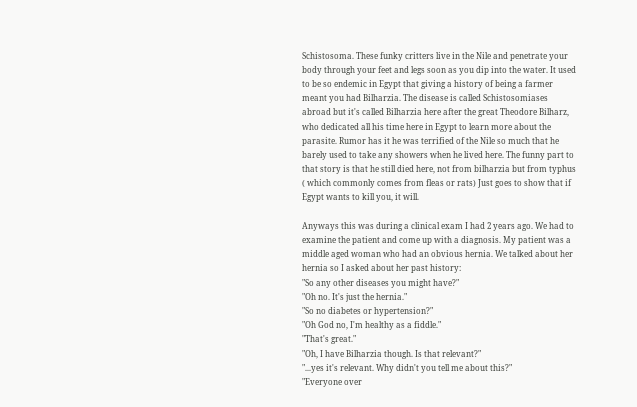Schistosoma. These funky critters live in the Nile and penetrate your body through your feet and legs soon as you dip into the water. It used to be so endemic in Egypt that giving a history of being a farmer meant you had Bilharzia. The disease is called Schistosomiases abroad but it's called Bilharzia here after the great Theodore Bilharz, who dedicated all his time here in Egypt to learn more about the parasite. Rumor has it he was terrified of the Nile so much that he barely used to take any showers when he lived here. The funny part to that story is that he still died here, not from bilharzia but from typhus ( which commonly comes from fleas or rats) Just goes to show that if Egypt wants to kill you, it will.

Anyways this was during a clinical exam I had 2 years ago. We had to examine the patient and come up with a diagnosis. My patient was a middle aged woman who had an obvious hernia. We talked about her hernia so I asked about her past history:
"So any other diseases you might have?"
"Oh no. It's just the hernia."
"So no diabetes or hypertension?"
"Oh God no, I'm healthy as a fiddle."
"That's great."
"Oh, I have Bilharzia though. Is that relevant?"
"...yes it's relevant. Why didn't you tell me about this?"
"Everyone over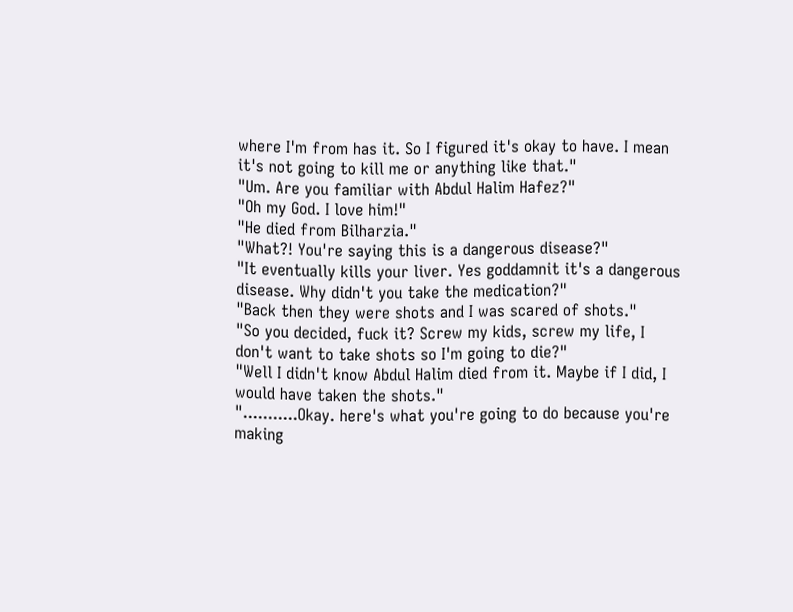where I'm from has it. So I figured it's okay to have. I mean it's not going to kill me or anything like that."
"Um. Are you familiar with Abdul Halim Hafez?"
"Oh my God. I love him!"
"He died from Bilharzia."
"What?! You're saying this is a dangerous disease?"
"It eventually kills your liver. Yes goddamnit it's a dangerous disease. Why didn't you take the medication?"
"Back then they were shots and I was scared of shots."
"So you decided, fuck it? Screw my kids, screw my life, I don't want to take shots so I'm going to die?"
"Well I didn't know Abdul Halim died from it. Maybe if I did, I would have taken the shots."
"...........Okay. here's what you're going to do because you're making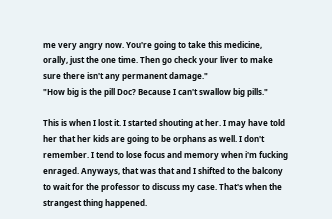me very angry now. You're going to take this medicine, orally, just the one time. Then go check your liver to make sure there isn't any permanent damage."
"How big is the pill Doc? Because I can't swallow big pills."

This is when I lost it. I started shouting at her. I may have told her that her kids are going to be orphans as well. I don't remember. I tend to lose focus and memory when i'm fucking enraged. Anyways, that was that and I shifted to the balcony to wait for the professor to discuss my case. That's when the strangest thing happened.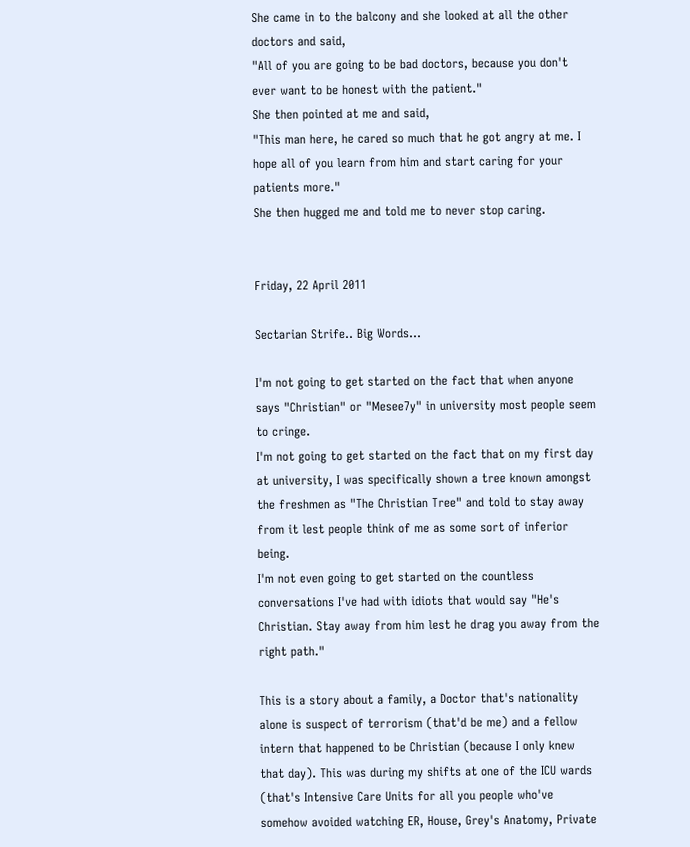She came in to the balcony and she looked at all the other doctors and said,
"All of you are going to be bad doctors, because you don't ever want to be honest with the patient."
She then pointed at me and said,
"This man here, he cared so much that he got angry at me. I hope all of you learn from him and start caring for your patients more."
She then hugged me and told me to never stop caring.


Friday, 22 April 2011

Sectarian Strife.. Big Words...

I'm not going to get started on the fact that when anyone says "Christian" or "Mesee7y" in university most people seem to cringe.
I'm not going to get started on the fact that on my first day at university, I was specifically shown a tree known amongst the freshmen as "The Christian Tree" and told to stay away from it lest people think of me as some sort of inferior being.
I'm not even going to get started on the countless conversations I've had with idiots that would say "He's Christian. Stay away from him lest he drag you away from the right path."

This is a story about a family, a Doctor that's nationality alone is suspect of terrorism (that'd be me) and a fellow intern that happened to be Christian (because I only knew that day). This was during my shifts at one of the ICU wards (that's Intensive Care Units for all you people who've somehow avoided watching ER, House, Grey's Anatomy, Private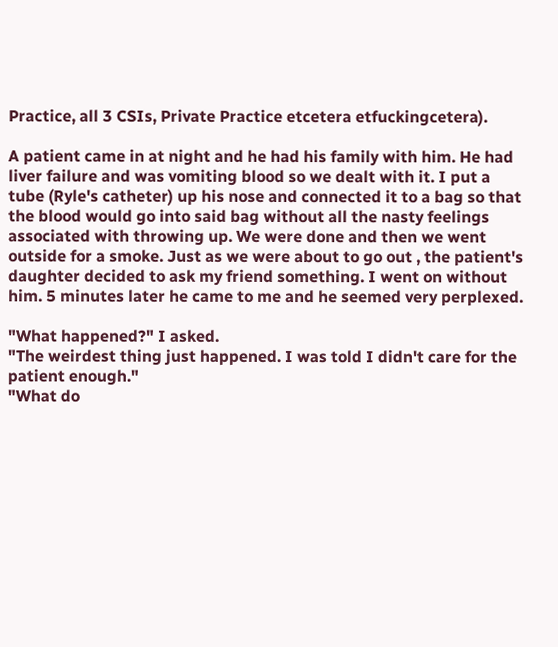Practice, all 3 CSIs, Private Practice etcetera etfuckingcetera).

A patient came in at night and he had his family with him. He had liver failure and was vomiting blood so we dealt with it. I put a tube (Ryle's catheter) up his nose and connected it to a bag so that the blood would go into said bag without all the nasty feelings associated with throwing up. We were done and then we went outside for a smoke. Just as we were about to go out , the patient's daughter decided to ask my friend something. I went on without him. 5 minutes later he came to me and he seemed very perplexed.

"What happened?" I asked.
"The weirdest thing just happened. I was told I didn't care for the patient enough."
"What do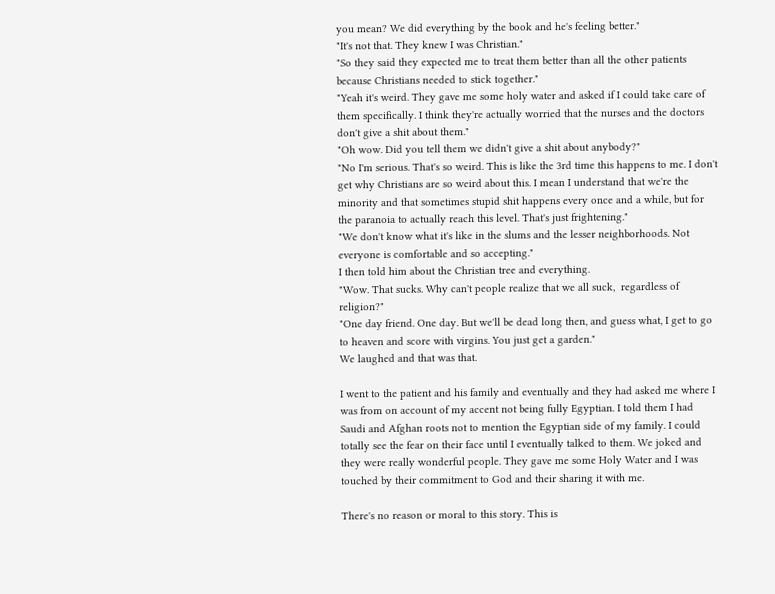you mean? We did everything by the book and he's feeling better."
"It's not that. They knew I was Christian."
"So they said they expected me to treat them better than all the other patients because Christians needed to stick together."
"Yeah it's weird. They gave me some holy water and asked if I could take care of them specifically. I think they're actually worried that the nurses and the doctors don't give a shit about them."
"Oh wow. Did you tell them we didn't give a shit about anybody?"
"No I'm serious. That's so weird. This is like the 3rd time this happens to me. I don't get why Christians are so weird about this. I mean I understand that we're the minority and that sometimes stupid shit happens every once and a while, but for the paranoia to actually reach this level. That's just frightening."
"We don't know what it's like in the slums and the lesser neighborhoods. Not everyone is comfortable and so accepting."
I then told him about the Christian tree and everything.
"Wow. That sucks. Why can't people realize that we all suck,  regardless of religion?"
"One day friend. One day. But we'll be dead long then, and guess what, I get to go to heaven and score with virgins. You just get a garden."
We laughed and that was that.

I went to the patient and his family and eventually and they had asked me where I was from on account of my accent not being fully Egyptian. I told them I had Saudi and Afghan roots not to mention the Egyptian side of my family. I could totally see the fear on their face until I eventually talked to them. We joked and they were really wonderful people. They gave me some Holy Water and I was touched by their commitment to God and their sharing it with me.

There's no reason or moral to this story. This is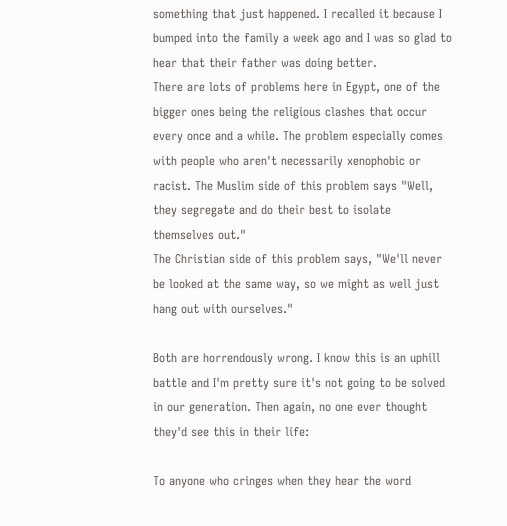something that just happened. I recalled it because I bumped into the family a week ago and I was so glad to hear that their father was doing better.
There are lots of problems here in Egypt, one of the bigger ones being the religious clashes that occur every once and a while. The problem especially comes with people who aren't necessarily xenophobic or racist. The Muslim side of this problem says "Well, they segregate and do their best to isolate themselves out."
The Christian side of this problem says, "We'll never be looked at the same way, so we might as well just hang out with ourselves."

Both are horrendously wrong. I know this is an uphill battle and I'm pretty sure it's not going to be solved in our generation. Then again, no one ever thought they'd see this in their life:

To anyone who cringes when they hear the word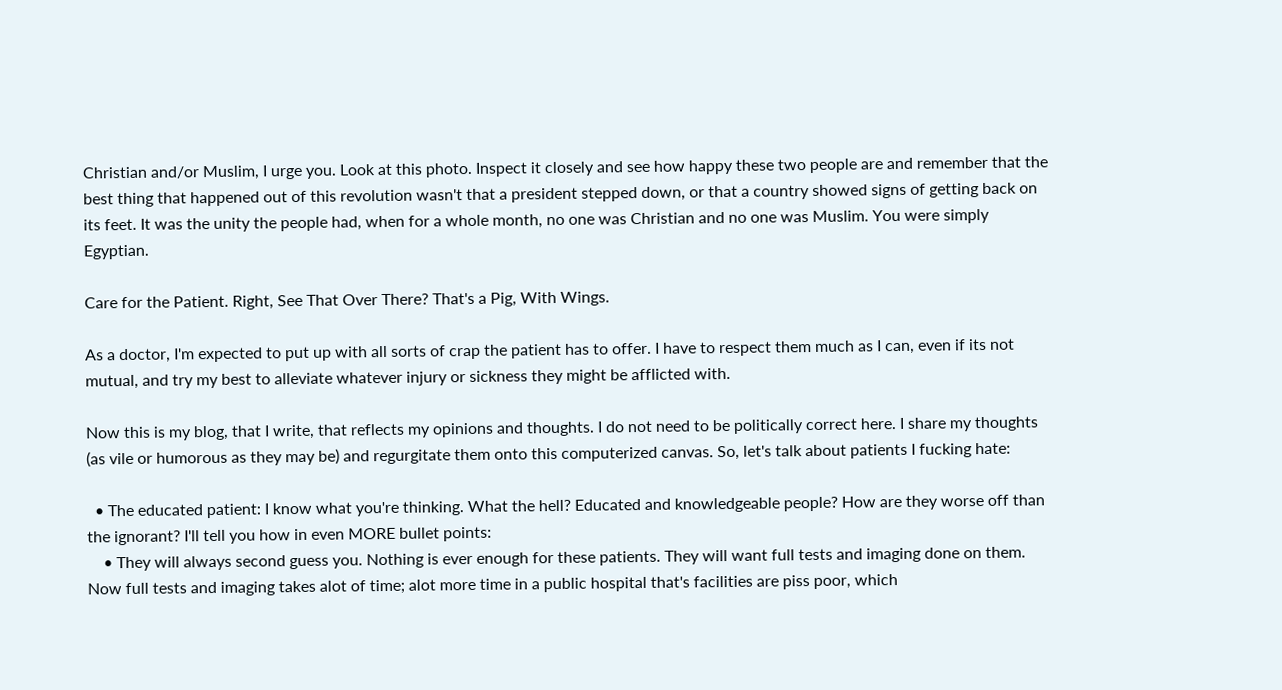Christian and/or Muslim, I urge you. Look at this photo. Inspect it closely and see how happy these two people are and remember that the best thing that happened out of this revolution wasn't that a president stepped down, or that a country showed signs of getting back on its feet. It was the unity the people had, when for a whole month, no one was Christian and no one was Muslim. You were simply Egyptian.

Care for the Patient. Right, See That Over There? That's a Pig, With Wings.

As a doctor, I'm expected to put up with all sorts of crap the patient has to offer. I have to respect them much as I can, even if its not mutual, and try my best to alleviate whatever injury or sickness they might be afflicted with.

Now this is my blog, that I write, that reflects my opinions and thoughts. I do not need to be politically correct here. I share my thoughts (as vile or humorous as they may be) and regurgitate them onto this computerized canvas. So, let's talk about patients I fucking hate:

  • The educated patient: I know what you're thinking. What the hell? Educated and knowledgeable people? How are they worse off than the ignorant? I'll tell you how in even MORE bullet points:
    • They will always second guess you. Nothing is ever enough for these patients. They will want full tests and imaging done on them. Now full tests and imaging takes alot of time; alot more time in a public hospital that's facilities are piss poor, which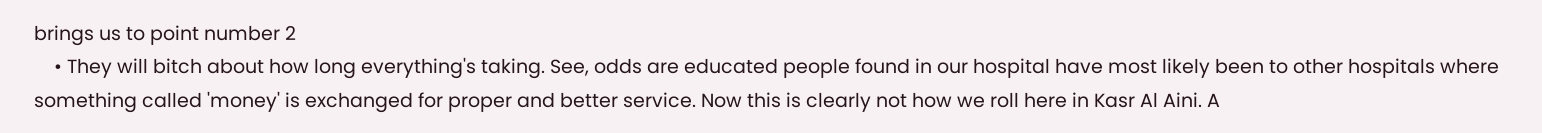brings us to point number 2
    • They will bitch about how long everything's taking. See, odds are educated people found in our hospital have most likely been to other hospitals where something called 'money' is exchanged for proper and better service. Now this is clearly not how we roll here in Kasr Al Aini. A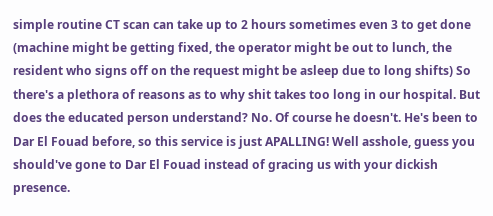simple routine CT scan can take up to 2 hours sometimes even 3 to get done (machine might be getting fixed, the operator might be out to lunch, the resident who signs off on the request might be asleep due to long shifts) So there's a plethora of reasons as to why shit takes too long in our hospital. But does the educated person understand? No. Of course he doesn't. He's been to Dar El Fouad before, so this service is just APALLING! Well asshole, guess you should've gone to Dar El Fouad instead of gracing us with your dickish presence.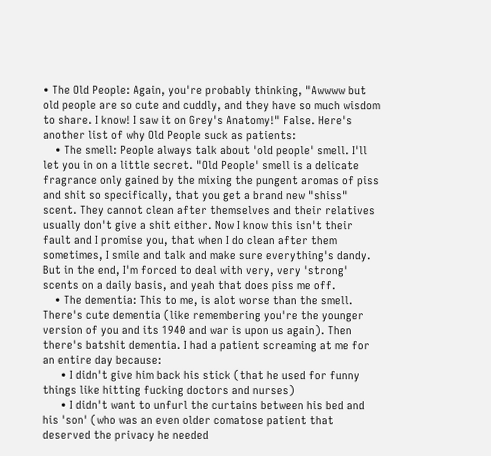• The Old People: Again, you're probably thinking, "Awwww but old people are so cute and cuddly, and they have so much wisdom to share. I know! I saw it on Grey's Anatomy!" False. Here's another list of why Old People suck as patients:
    • The smell: People always talk about 'old people' smell. I'll let you in on a little secret. "Old People' smell is a delicate fragrance only gained by the mixing the pungent aromas of piss and shit so specifically, that you get a brand new "shiss" scent. They cannot clean after themselves and their relatives usually don't give a shit either. Now I know this isn't their fault and I promise you, that when I do clean after them sometimes, I smile and talk and make sure everything's dandy. But in the end, I'm forced to deal with very, very 'strong' scents on a daily basis, and yeah that does piss me off.
    • The dementia: This to me, is alot worse than the smell. There's cute dementia (like remembering you're the younger version of you and its 1940 and war is upon us again). Then there's batshit dementia. I had a patient screaming at me for an entire day because:
      • I didn't give him back his stick (that he used for funny things like hitting fucking doctors and nurses)
      • I didn't want to unfurl the curtains between his bed and his 'son' (who was an even older comatose patient that deserved the privacy he needed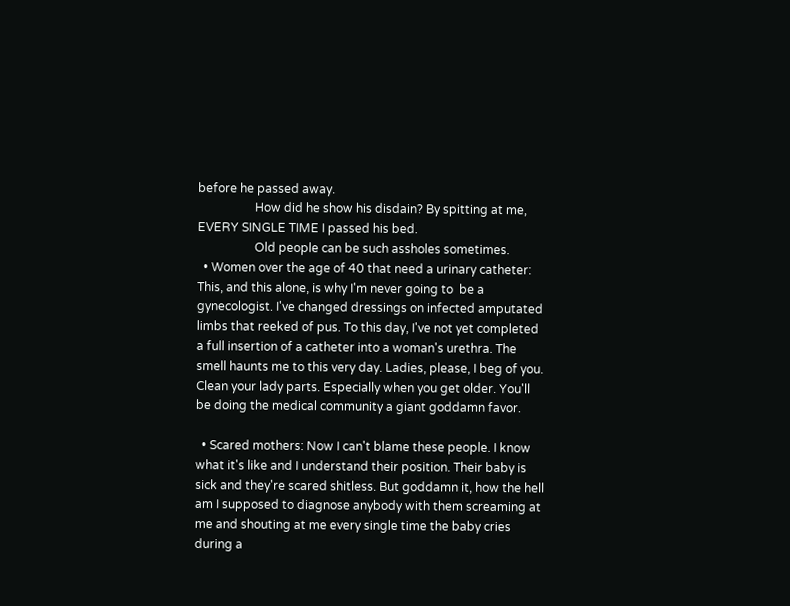before he passed away.
                   How did he show his disdain? By spitting at me, EVERY SINGLE TIME I passed his bed.
                   Old people can be such assholes sometimes.
  • Women over the age of 40 that need a urinary catheter: This, and this alone, is why I'm never going to  be a gynecologist. I've changed dressings on infected amputated limbs that reeked of pus. To this day, I've not yet completed a full insertion of a catheter into a woman's urethra. The smell haunts me to this very day. Ladies, please, I beg of you. Clean your lady parts. Especially when you get older. You'll be doing the medical community a giant goddamn favor.

  • Scared mothers: Now I can't blame these people. I know what it's like and I understand their position. Their baby is sick and they're scared shitless. But goddamn it, how the hell am I supposed to diagnose anybody with them screaming at me and shouting at me every single time the baby cries during a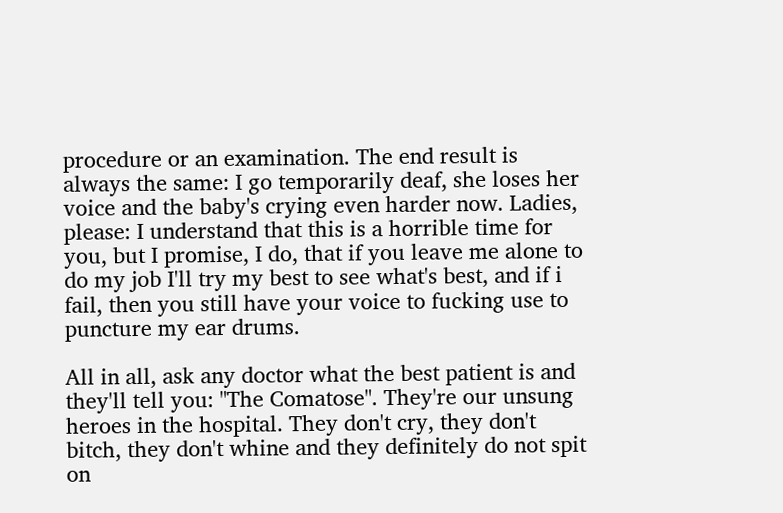procedure or an examination. The end result is always the same: I go temporarily deaf, she loses her voice and the baby's crying even harder now. Ladies, please: I understand that this is a horrible time for you, but I promise, I do, that if you leave me alone to do my job I'll try my best to see what's best, and if i fail, then you still have your voice to fucking use to puncture my ear drums.

All in all, ask any doctor what the best patient is and they'll tell you: "The Comatose". They're our unsung heroes in the hospital. They don't cry, they don't bitch, they don't whine and they definitely do not spit on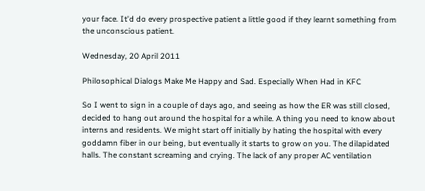your face. It'd do every prospective patient a little good if they learnt something from the unconscious patient.

Wednesday, 20 April 2011

Philosophical Dialogs Make Me Happy and Sad. Especially When Had in KFC

So I went to sign in a couple of days ago, and seeing as how the ER was still closed, decided to hang out around the hospital for a while. A thing you need to know about interns and residents. We might start off initially by hating the hospital with every goddamn fiber in our being, but eventually it starts to grow on you. The dilapidated halls. The constant screaming and crying. The lack of any proper AC ventilation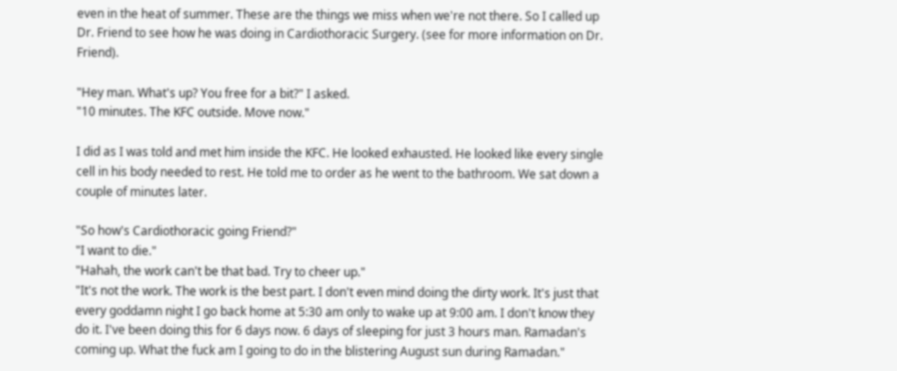even in the heat of summer. These are the things we miss when we're not there. So I called up Dr. Friend to see how he was doing in Cardiothoracic Surgery. (see for more information on Dr. Friend).

"Hey man. What's up? You free for a bit?" I asked.
"10 minutes. The KFC outside. Move now."

I did as I was told and met him inside the KFC. He looked exhausted. He looked like every single cell in his body needed to rest. He told me to order as he went to the bathroom. We sat down a couple of minutes later.

"So how's Cardiothoracic going Friend?"
"I want to die."
"Hahah, the work can't be that bad. Try to cheer up."
"It's not the work. The work is the best part. I don't even mind doing the dirty work. It's just that every goddamn night I go back home at 5:30 am only to wake up at 9:00 am. I don't know they do it. I've been doing this for 6 days now. 6 days of sleeping for just 3 hours man. Ramadan's coming up. What the fuck am I going to do in the blistering August sun during Ramadan."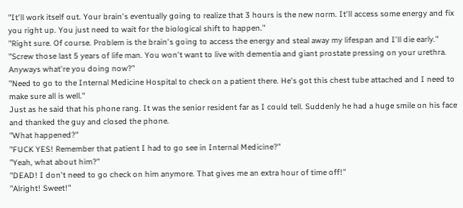"It'll work itself out. Your brain's eventually going to realize that 3 hours is the new norm. It'll access some energy and fix you right up. You just need to wait for the biological shift to happen."
"Right sure. Of course. Problem is the brain's going to access the energy and steal away my lifespan and I'll die early."
"Screw those last 5 years of life man. You won't want to live with dementia and giant prostate pressing on your urethra. Anyways what're you doing now?"
"Need to go to the Internal Medicine Hospital to check on a patient there. He's got this chest tube attached and I need to make sure all is well."
Just as he said that his phone rang. It was the senior resident far as I could tell. Suddenly he had a huge smile on his face and thanked the guy and closed the phone.
"What happened?"
"FUCK YES! Remember that patient I had to go see in Internal Medicine?"
"Yeah, what about him?"
"DEAD! I don't need to go check on him anymore. That gives me an extra hour of time off!"
"Alright! Sweet!"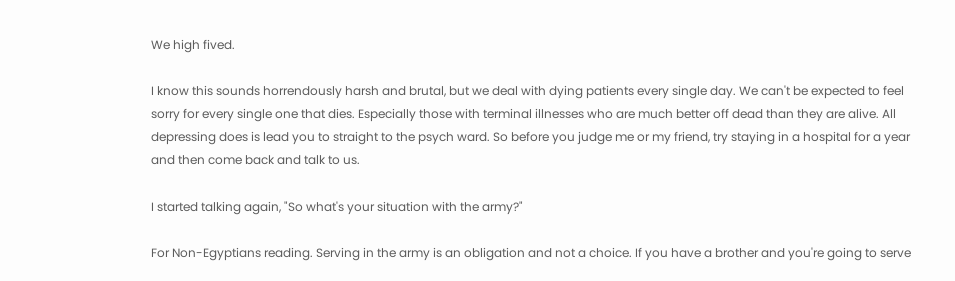We high fived.

I know this sounds horrendously harsh and brutal, but we deal with dying patients every single day. We can't be expected to feel sorry for every single one that dies. Especially those with terminal illnesses who are much better off dead than they are alive. All depressing does is lead you to straight to the psych ward. So before you judge me or my friend, try staying in a hospital for a year and then come back and talk to us.

I started talking again, "So what's your situation with the army?"

For Non-Egyptians reading. Serving in the army is an obligation and not a choice. If you have a brother and you're going to serve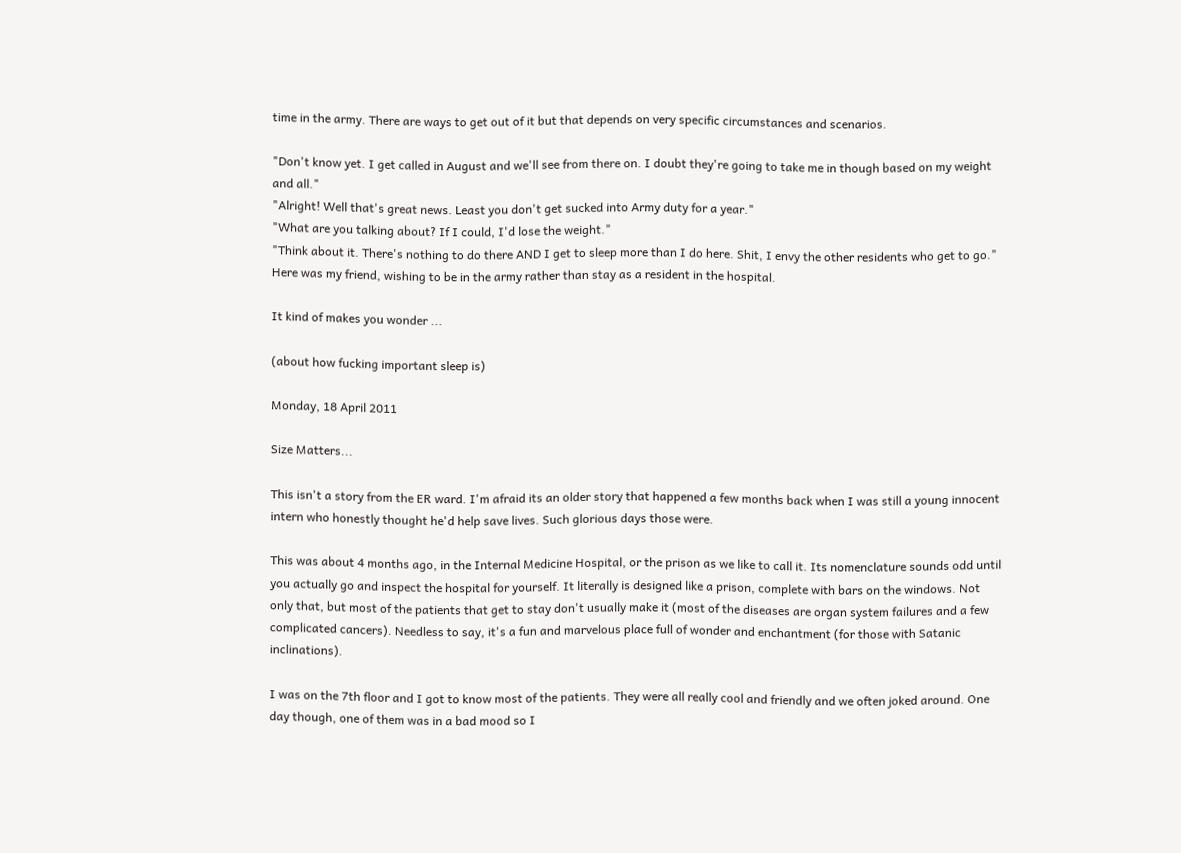time in the army. There are ways to get out of it but that depends on very specific circumstances and scenarios.

"Don't know yet. I get called in August and we'll see from there on. I doubt they're going to take me in though based on my weight and all."
"Alright! Well that's great news. Least you don't get sucked into Army duty for a year."
"What are you talking about? If I could, I'd lose the weight."
"Think about it. There's nothing to do there AND I get to sleep more than I do here. Shit, I envy the other residents who get to go."
Here was my friend, wishing to be in the army rather than stay as a resident in the hospital.

It kind of makes you wonder ...

(about how fucking important sleep is)

Monday, 18 April 2011

Size Matters...

This isn't a story from the ER ward. I'm afraid its an older story that happened a few months back when I was still a young innocent intern who honestly thought he'd help save lives. Such glorious days those were.

This was about 4 months ago, in the Internal Medicine Hospital, or the prison as we like to call it. Its nomenclature sounds odd until you actually go and inspect the hospital for yourself. It literally is designed like a prison, complete with bars on the windows. Not only that, but most of the patients that get to stay don't usually make it (most of the diseases are organ system failures and a few complicated cancers). Needless to say, it's a fun and marvelous place full of wonder and enchantment (for those with Satanic inclinations).

I was on the 7th floor and I got to know most of the patients. They were all really cool and friendly and we often joked around. One day though, one of them was in a bad mood so I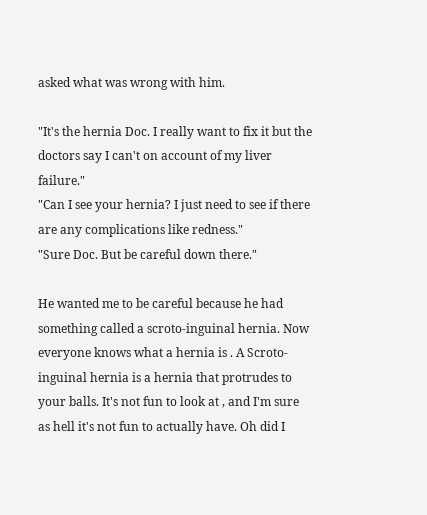asked what was wrong with him.

"It's the hernia Doc. I really want to fix it but the doctors say I can't on account of my liver failure."
"Can I see your hernia? I just need to see if there are any complications like redness."
"Sure Doc. But be careful down there."

He wanted me to be careful because he had something called a scroto-inguinal hernia. Now everyone knows what a hernia is . A Scroto-inguinal hernia is a hernia that protrudes to your balls. It's not fun to look at , and I'm sure as hell it's not fun to actually have. Oh did I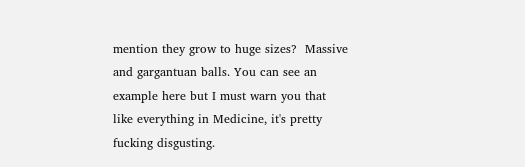mention they grow to huge sizes?  Massive and gargantuan balls. You can see an example here but I must warn you that like everything in Medicine, it's pretty fucking disgusting.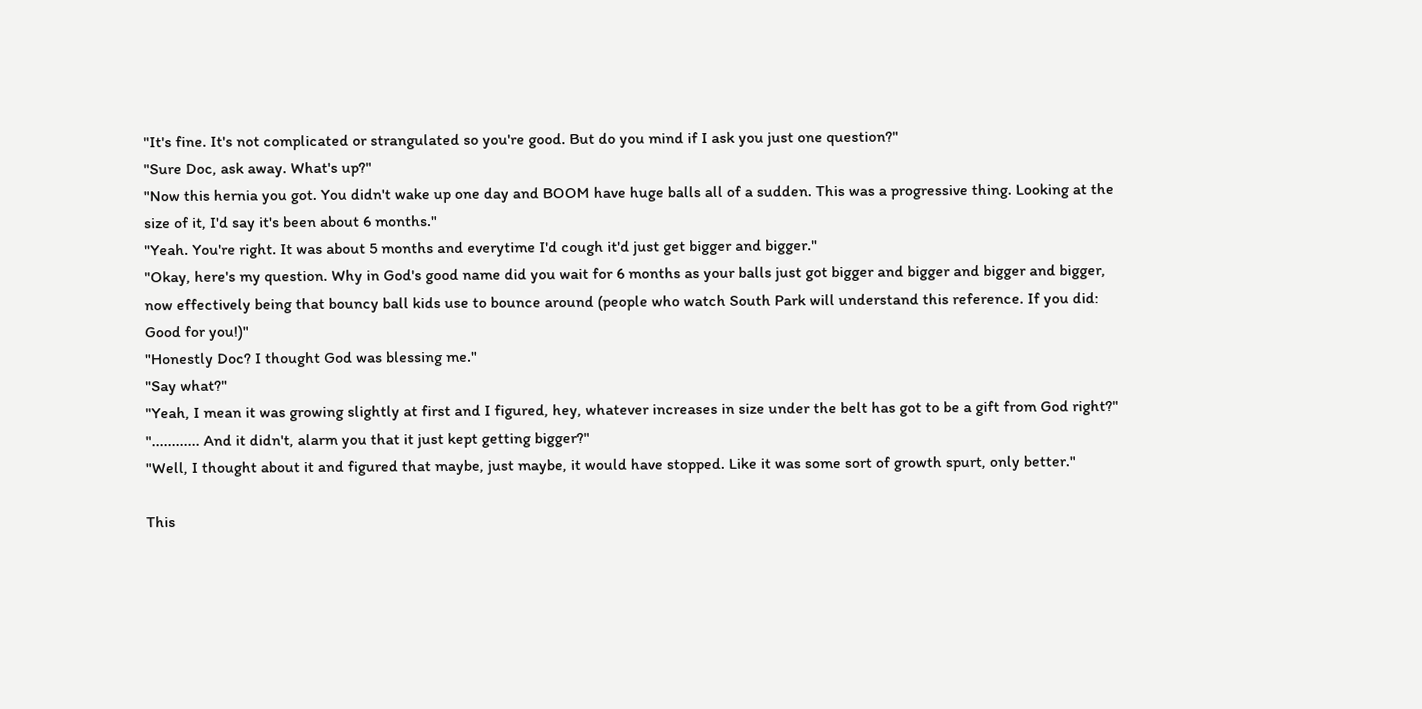"It's fine. It's not complicated or strangulated so you're good. But do you mind if I ask you just one question?"
"Sure Doc, ask away. What's up?"
"Now this hernia you got. You didn't wake up one day and BOOM have huge balls all of a sudden. This was a progressive thing. Looking at the size of it, I'd say it's been about 6 months."
"Yeah. You're right. It was about 5 months and everytime I'd cough it'd just get bigger and bigger."
"Okay, here's my question. Why in God's good name did you wait for 6 months as your balls just got bigger and bigger and bigger and bigger, now effectively being that bouncy ball kids use to bounce around (people who watch South Park will understand this reference. If you did: Good for you!)"
"Honestly Doc? I thought God was blessing me."
"Say what?"
"Yeah, I mean it was growing slightly at first and I figured, hey, whatever increases in size under the belt has got to be a gift from God right?"
"............ And it didn't, alarm you that it just kept getting bigger?"
"Well, I thought about it and figured that maybe, just maybe, it would have stopped. Like it was some sort of growth spurt, only better."

This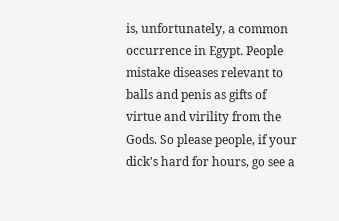is, unfortunately, a common occurrence in Egypt. People mistake diseases relevant to balls and penis as gifts of virtue and virility from the Gods. So please people, if your dick's hard for hours, go see a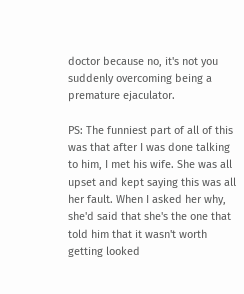doctor because no, it's not you suddenly overcoming being a premature ejaculator.

PS: The funniest part of all of this was that after I was done talking to him, I met his wife. She was all upset and kept saying this was all her fault. When I asked her why, she'd said that she's the one that told him that it wasn't worth getting looked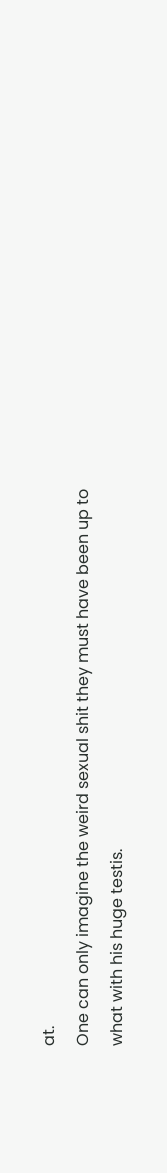at.
One can only imagine the weird sexual shit they must have been up to what with his huge testis.